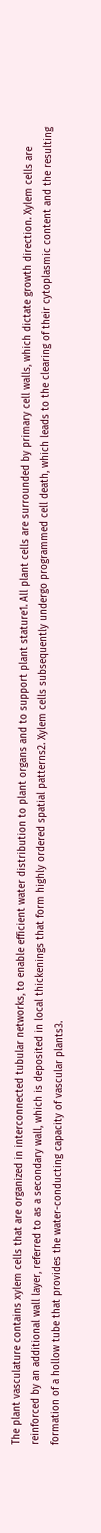The plant vasculature contains xylem cells that are organized in interconnected tubular networks, to enable efficient water distribution to plant organs and to support plant stature1. All plant cells are surrounded by primary cell walls, which dictate growth direction. Xylem cells are reinforced by an additional wall layer, referred to as a secondary wall, which is deposited in local thickenings that form highly ordered spatial patterns2. Xylem cells subsequently undergo programmed cell death, which leads to the clearing of their cytoplasmic content and the resulting formation of a hollow tube that provides the water-conducting capacity of vascular plants3.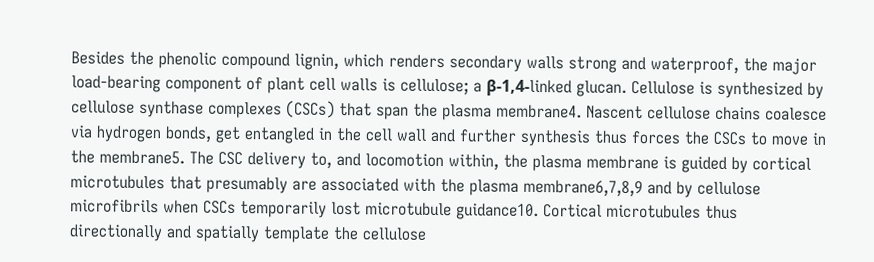Besides the phenolic compound lignin, which renders secondary walls strong and waterproof, the major load-bearing component of plant cell walls is cellulose; a β-1,4-linked glucan. Cellulose is synthesized by cellulose synthase complexes (CSCs) that span the plasma membrane4. Nascent cellulose chains coalesce via hydrogen bonds, get entangled in the cell wall and further synthesis thus forces the CSCs to move in the membrane5. The CSC delivery to, and locomotion within, the plasma membrane is guided by cortical microtubules that presumably are associated with the plasma membrane6,7,8,9 and by cellulose microfibrils when CSCs temporarily lost microtubule guidance10. Cortical microtubules thus directionally and spatially template the cellulose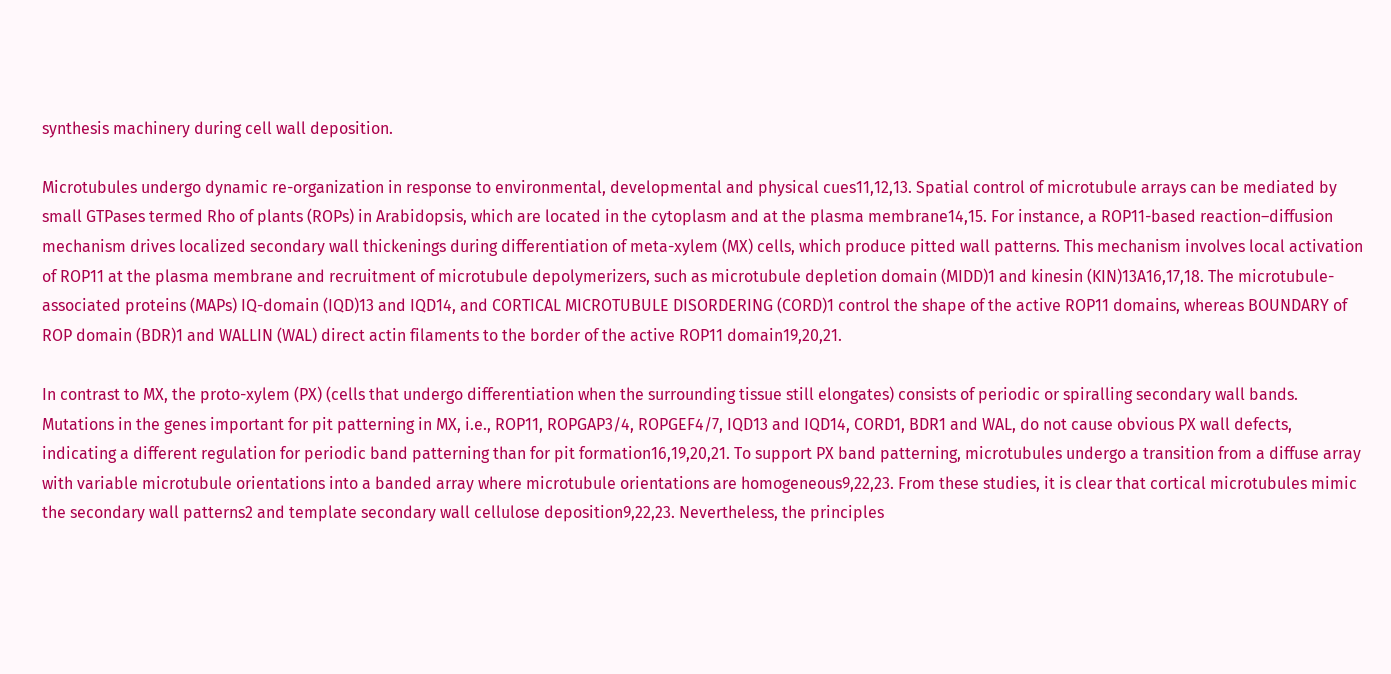synthesis machinery during cell wall deposition.

Microtubules undergo dynamic re-organization in response to environmental, developmental and physical cues11,12,13. Spatial control of microtubule arrays can be mediated by small GTPases termed Rho of plants (ROPs) in Arabidopsis, which are located in the cytoplasm and at the plasma membrane14,15. For instance, a ROP11-based reaction–diffusion mechanism drives localized secondary wall thickenings during differentiation of meta-xylem (MX) cells, which produce pitted wall patterns. This mechanism involves local activation of ROP11 at the plasma membrane and recruitment of microtubule depolymerizers, such as microtubule depletion domain (MIDD)1 and kinesin (KIN)13A16,17,18. The microtubule-associated proteins (MAPs) IQ-domain (IQD)13 and IQD14, and CORTICAL MICROTUBULE DISORDERING (CORD)1 control the shape of the active ROP11 domains, whereas BOUNDARY of ROP domain (BDR)1 and WALLIN (WAL) direct actin filaments to the border of the active ROP11 domain19,20,21.

In contrast to MX, the proto-xylem (PX) (cells that undergo differentiation when the surrounding tissue still elongates) consists of periodic or spiralling secondary wall bands. Mutations in the genes important for pit patterning in MX, i.e., ROP11, ROPGAP3/4, ROPGEF4/7, IQD13 and IQD14, CORD1, BDR1 and WAL, do not cause obvious PX wall defects, indicating a different regulation for periodic band patterning than for pit formation16,19,20,21. To support PX band patterning, microtubules undergo a transition from a diffuse array with variable microtubule orientations into a banded array where microtubule orientations are homogeneous9,22,23. From these studies, it is clear that cortical microtubules mimic the secondary wall patterns2 and template secondary wall cellulose deposition9,22,23. Nevertheless, the principles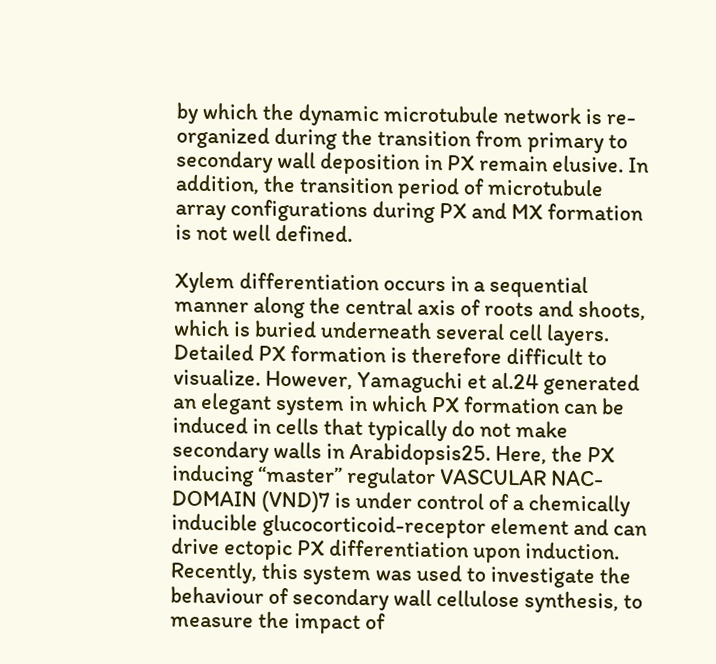by which the dynamic microtubule network is re-organized during the transition from primary to secondary wall deposition in PX remain elusive. In addition, the transition period of microtubule array configurations during PX and MX formation is not well defined.

Xylem differentiation occurs in a sequential manner along the central axis of roots and shoots, which is buried underneath several cell layers. Detailed PX formation is therefore difficult to visualize. However, Yamaguchi et al.24 generated an elegant system in which PX formation can be induced in cells that typically do not make secondary walls in Arabidopsis25. Here, the PX inducing “master” regulator VASCULAR NAC-DOMAIN (VND)7 is under control of a chemically inducible glucocorticoid-receptor element and can drive ectopic PX differentiation upon induction. Recently, this system was used to investigate the behaviour of secondary wall cellulose synthesis, to measure the impact of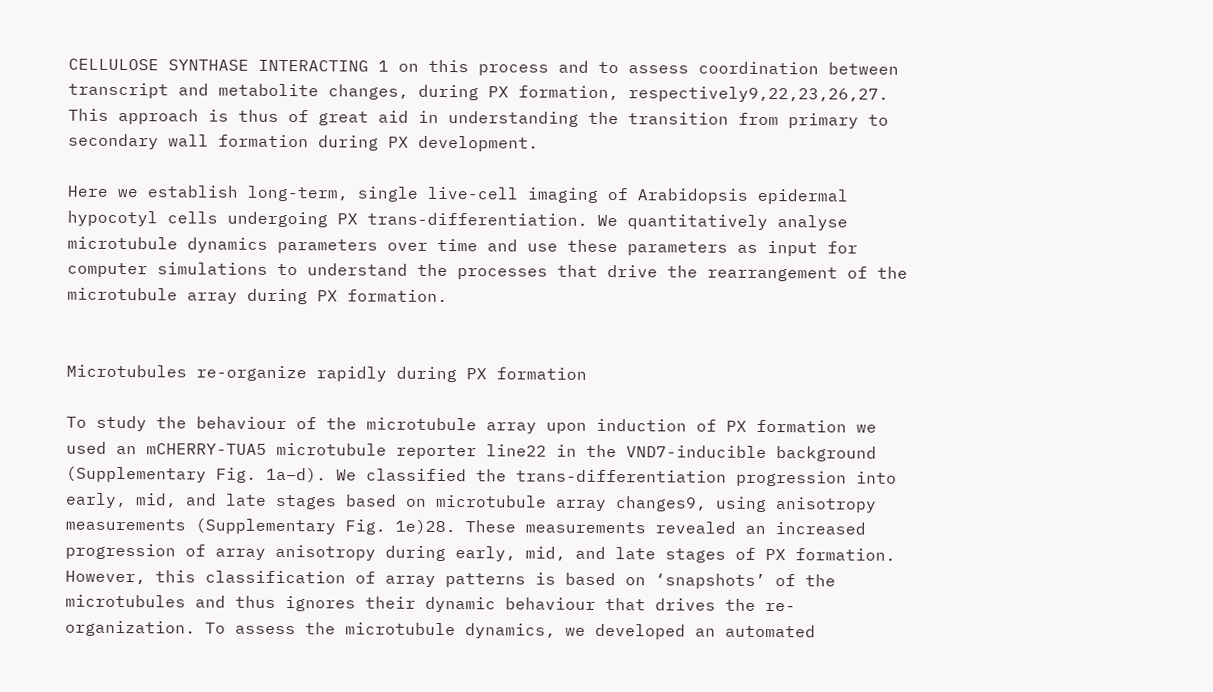CELLULOSE SYNTHASE INTERACTING 1 on this process and to assess coordination between transcript and metabolite changes, during PX formation, respectively9,22,23,26,27. This approach is thus of great aid in understanding the transition from primary to secondary wall formation during PX development.

Here we establish long-term, single live-cell imaging of Arabidopsis epidermal hypocotyl cells undergoing PX trans-differentiation. We quantitatively analyse microtubule dynamics parameters over time and use these parameters as input for computer simulations to understand the processes that drive the rearrangement of the microtubule array during PX formation.


Microtubules re-organize rapidly during PX formation

To study the behaviour of the microtubule array upon induction of PX formation we used an mCHERRY-TUA5 microtubule reporter line22 in the VND7-inducible background (Supplementary Fig. 1a–d). We classified the trans-differentiation progression into early, mid, and late stages based on microtubule array changes9, using anisotropy measurements (Supplementary Fig. 1e)28. These measurements revealed an increased progression of array anisotropy during early, mid, and late stages of PX formation. However, this classification of array patterns is based on ‘snapshots’ of the microtubules and thus ignores their dynamic behaviour that drives the re-organization. To assess the microtubule dynamics, we developed an automated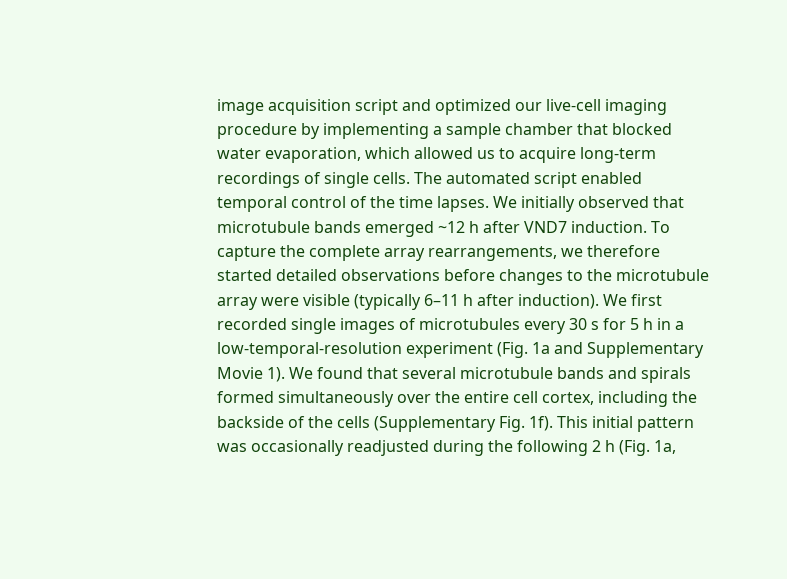image acquisition script and optimized our live-cell imaging procedure by implementing a sample chamber that blocked water evaporation, which allowed us to acquire long-term recordings of single cells. The automated script enabled temporal control of the time lapses. We initially observed that microtubule bands emerged ~12 h after VND7 induction. To capture the complete array rearrangements, we therefore started detailed observations before changes to the microtubule array were visible (typically 6–11 h after induction). We first recorded single images of microtubules every 30 s for 5 h in a low-temporal-resolution experiment (Fig. 1a and Supplementary Movie 1). We found that several microtubule bands and spirals formed simultaneously over the entire cell cortex, including the backside of the cells (Supplementary Fig. 1f). This initial pattern was occasionally readjusted during the following 2 h (Fig. 1a,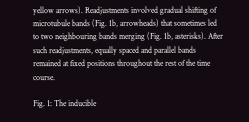yellow arrows). Readjustments involved gradual shifting of microtubule bands (Fig. 1b, arrowheads) that sometimes led to two neighbouring bands merging (Fig. 1b, asterisks). After such readjustments, equally spaced and parallel bands remained at fixed positions throughout the rest of the time course.

Fig. 1: The inducible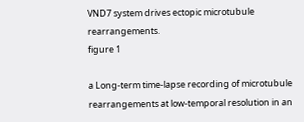VND7 system drives ectopic microtubule rearrangements.
figure 1

a Long-term time-lapse recording of microtubule rearrangements at low-temporal resolution in an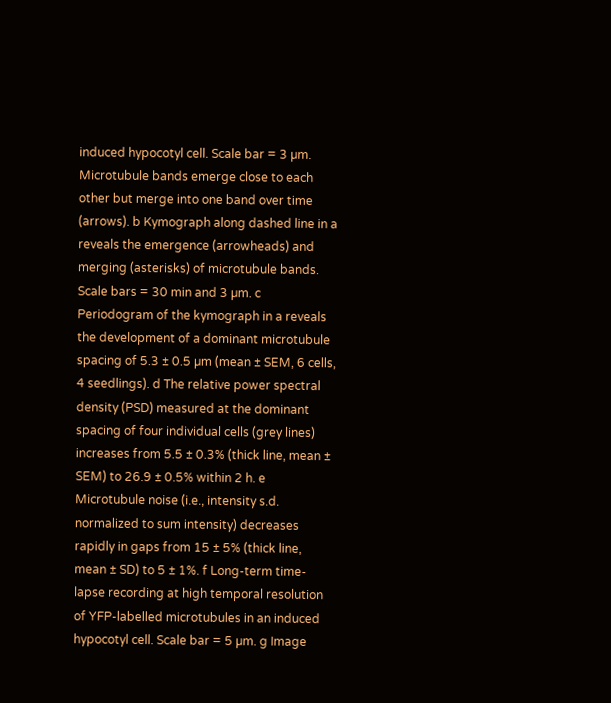induced hypocotyl cell. Scale bar = 3 µm. Microtubule bands emerge close to each other but merge into one band over time (arrows). b Kymograph along dashed line in a reveals the emergence (arrowheads) and merging (asterisks) of microtubule bands. Scale bars = 30 min and 3 µm. c Periodogram of the kymograph in a reveals the development of a dominant microtubule spacing of 5.3 ± 0.5 µm (mean ± SEM, 6 cells, 4 seedlings). d The relative power spectral density (PSD) measured at the dominant spacing of four individual cells (grey lines) increases from 5.5 ± 0.3% (thick line, mean ± SEM) to 26.9 ± 0.5% within 2 h. e Microtubule noise (i.e., intensity s.d. normalized to sum intensity) decreases rapidly in gaps from 15 ± 5% (thick line, mean ± SD) to 5 ± 1%. f Long-term time-lapse recording at high temporal resolution of YFP-labelled microtubules in an induced hypocotyl cell. Scale bar = 5 µm. g Image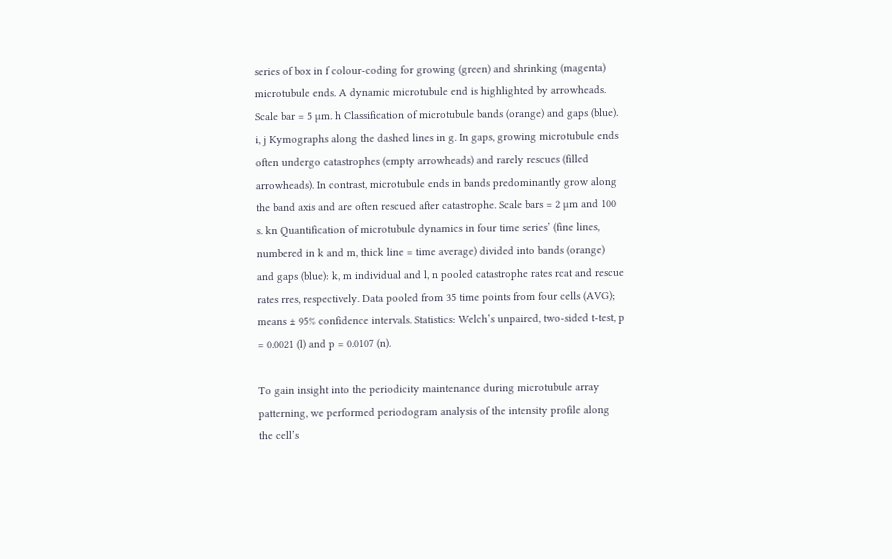series of box in f colour-coding for growing (green) and shrinking (magenta) microtubule ends. A dynamic microtubule end is highlighted by arrowheads. Scale bar = 5 µm. h Classification of microtubule bands (orange) and gaps (blue). i, j Kymographs along the dashed lines in g. In gaps, growing microtubule ends often undergo catastrophes (empty arrowheads) and rarely rescues (filled arrowheads). In contrast, microtubule ends in bands predominantly grow along the band axis and are often rescued after catastrophe. Scale bars = 2 µm and 100 s. kn Quantification of microtubule dynamics in four time series’ (fine lines, numbered in k and m, thick line = time average) divided into bands (orange) and gaps (blue): k, m individual and l, n pooled catastrophe rates rcat and rescue rates rres, respectively. Data pooled from 35 time points from four cells (AVG); means ± 95% confidence intervals. Statistics: Welch’s unpaired, two-sided t-test, p = 0.0021 (l) and p = 0.0107 (n).

To gain insight into the periodicity maintenance during microtubule array patterning, we performed periodogram analysis of the intensity profile along the cell’s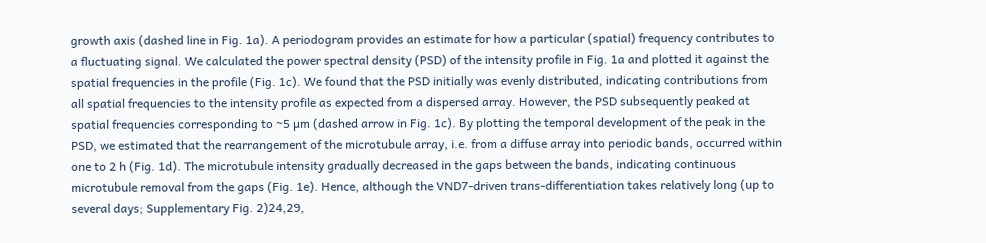growth axis (dashed line in Fig. 1a). A periodogram provides an estimate for how a particular (spatial) frequency contributes to a fluctuating signal. We calculated the power spectral density (PSD) of the intensity profile in Fig. 1a and plotted it against the spatial frequencies in the profile (Fig. 1c). We found that the PSD initially was evenly distributed, indicating contributions from all spatial frequencies to the intensity profile as expected from a dispersed array. However, the PSD subsequently peaked at spatial frequencies corresponding to ~5 µm (dashed arrow in Fig. 1c). By plotting the temporal development of the peak in the PSD, we estimated that the rearrangement of the microtubule array, i.e. from a diffuse array into periodic bands, occurred within one to 2 h (Fig. 1d). The microtubule intensity gradually decreased in the gaps between the bands, indicating continuous microtubule removal from the gaps (Fig. 1e). Hence, although the VND7-driven trans-differentiation takes relatively long (up to several days; Supplementary Fig. 2)24,29,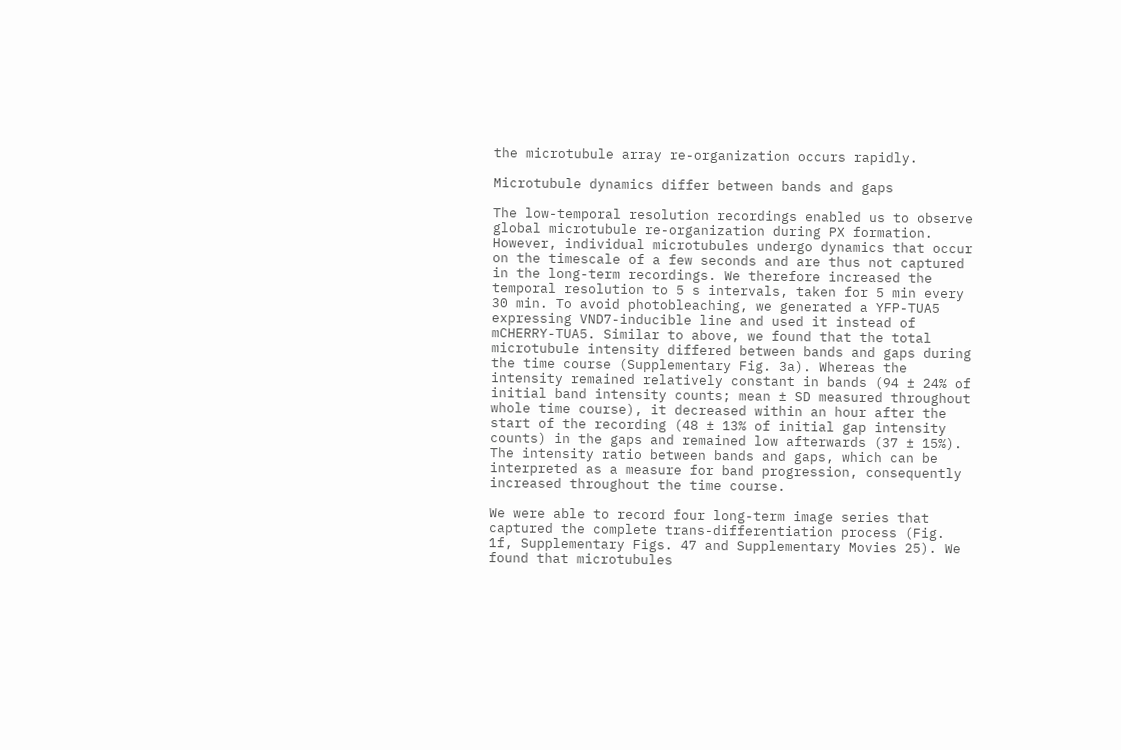the microtubule array re-organization occurs rapidly.

Microtubule dynamics differ between bands and gaps

The low-temporal resolution recordings enabled us to observe global microtubule re-organization during PX formation. However, individual microtubules undergo dynamics that occur on the timescale of a few seconds and are thus not captured in the long-term recordings. We therefore increased the temporal resolution to 5 s intervals, taken for 5 min every 30 min. To avoid photobleaching, we generated a YFP-TUA5 expressing VND7-inducible line and used it instead of mCHERRY-TUA5. Similar to above, we found that the total microtubule intensity differed between bands and gaps during the time course (Supplementary Fig. 3a). Whereas the intensity remained relatively constant in bands (94 ± 24% of initial band intensity counts; mean ± SD measured throughout whole time course), it decreased within an hour after the start of the recording (48 ± 13% of initial gap intensity counts) in the gaps and remained low afterwards (37 ± 15%). The intensity ratio between bands and gaps, which can be interpreted as a measure for band progression, consequently increased throughout the time course.

We were able to record four long-term image series that captured the complete trans-differentiation process (Fig. 1f, Supplementary Figs. 47 and Supplementary Movies 25). We found that microtubules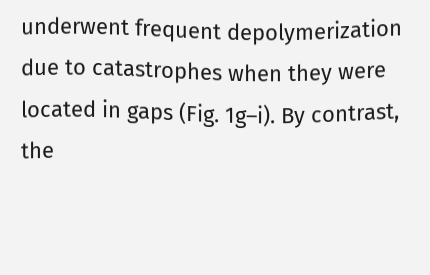underwent frequent depolymerization due to catastrophes when they were located in gaps (Fig. 1g–i). By contrast, the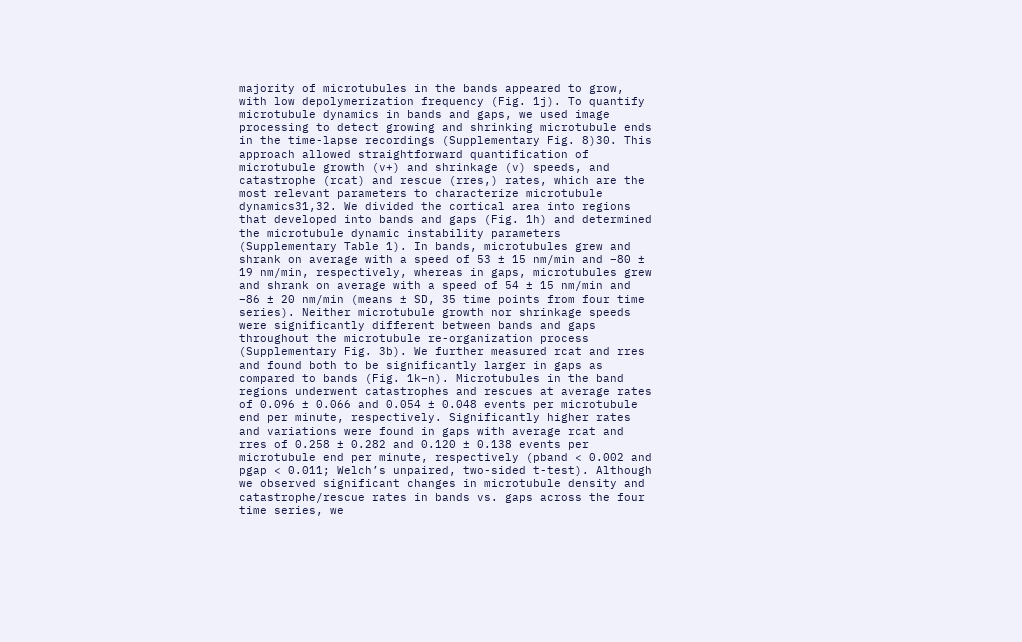majority of microtubules in the bands appeared to grow, with low depolymerization frequency (Fig. 1j). To quantify microtubule dynamics in bands and gaps, we used image processing to detect growing and shrinking microtubule ends in the time-lapse recordings (Supplementary Fig. 8)30. This approach allowed straightforward quantification of microtubule growth (v+) and shrinkage (v) speeds, and catastrophe (rcat) and rescue (rres,) rates, which are the most relevant parameters to characterize microtubule dynamics31,32. We divided the cortical area into regions that developed into bands and gaps (Fig. 1h) and determined the microtubule dynamic instability parameters (Supplementary Table 1). In bands, microtubules grew and shrank on average with a speed of 53 ± 15 nm/min and −80 ± 19 nm/min, respectively, whereas in gaps, microtubules grew and shrank on average with a speed of 54 ± 15 nm/min and −86 ± 20 nm/min (means ± SD, 35 time points from four time series). Neither microtubule growth nor shrinkage speeds were significantly different between bands and gaps throughout the microtubule re-organization process (Supplementary Fig. 3b). We further measured rcat and rres and found both to be significantly larger in gaps as compared to bands (Fig. 1k–n). Microtubules in the band regions underwent catastrophes and rescues at average rates of 0.096 ± 0.066 and 0.054 ± 0.048 events per microtubule end per minute, respectively. Significantly higher rates and variations were found in gaps with average rcat and rres of 0.258 ± 0.282 and 0.120 ± 0.138 events per microtubule end per minute, respectively (pband < 0.002 and pgap < 0.011; Welch’s unpaired, two-sided t-test). Although we observed significant changes in microtubule density and catastrophe/rescue rates in bands vs. gaps across the four time series, we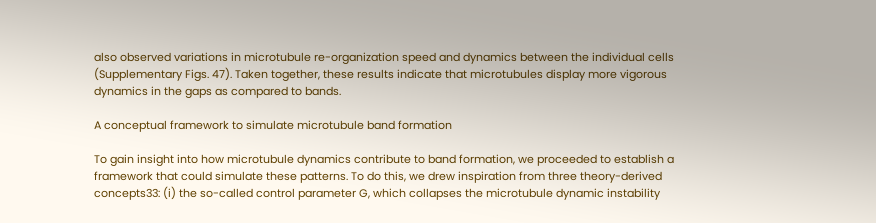also observed variations in microtubule re-organization speed and dynamics between the individual cells (Supplementary Figs. 47). Taken together, these results indicate that microtubules display more vigorous dynamics in the gaps as compared to bands.

A conceptual framework to simulate microtubule band formation

To gain insight into how microtubule dynamics contribute to band formation, we proceeded to establish a framework that could simulate these patterns. To do this, we drew inspiration from three theory-derived concepts33: (i) the so-called control parameter G, which collapses the microtubule dynamic instability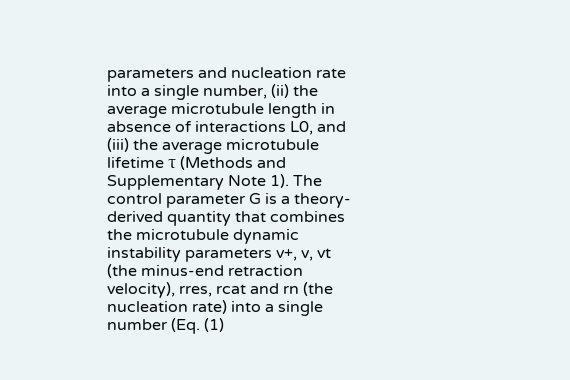parameters and nucleation rate into a single number, (ii) the average microtubule length in absence of interactions L0, and (iii) the average microtubule lifetime τ (Methods and Supplementary Note 1). The control parameter G is a theory-derived quantity that combines the microtubule dynamic instability parameters v+, v, vt (the minus-end retraction velocity), rres, rcat and rn (the nucleation rate) into a single number (Eq. (1)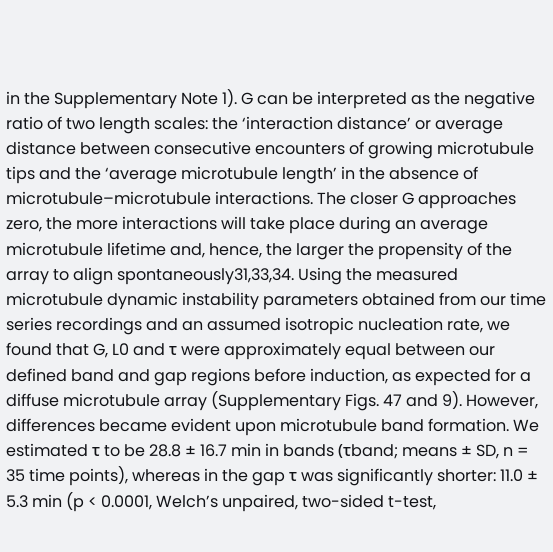in the Supplementary Note 1). G can be interpreted as the negative ratio of two length scales: the ‘interaction distance’ or average distance between consecutive encounters of growing microtubule tips and the ‘average microtubule length’ in the absence of microtubule–microtubule interactions. The closer G approaches zero, the more interactions will take place during an average microtubule lifetime and, hence, the larger the propensity of the array to align spontaneously31,33,34. Using the measured microtubule dynamic instability parameters obtained from our time series recordings and an assumed isotropic nucleation rate, we found that G, L0 and τ were approximately equal between our defined band and gap regions before induction, as expected for a diffuse microtubule array (Supplementary Figs. 47 and 9). However, differences became evident upon microtubule band formation. We estimated τ to be 28.8 ± 16.7 min in bands (τband; means ± SD, n = 35 time points), whereas in the gap τ was significantly shorter: 11.0 ± 5.3 min (p < 0.0001, Welch’s unpaired, two-sided t-test,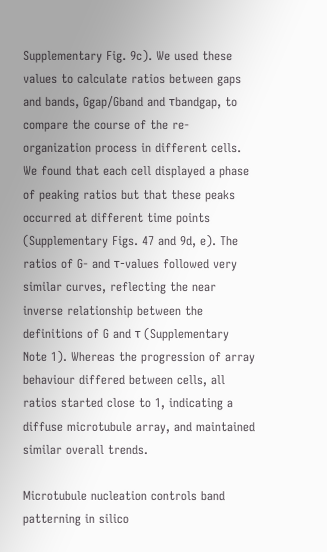Supplementary Fig. 9c). We used these values to calculate ratios between gaps and bands, Ggap/Gband and τbandgap, to compare the course of the re-organization process in different cells. We found that each cell displayed a phase of peaking ratios but that these peaks occurred at different time points (Supplementary Figs. 47 and 9d, e). The ratios of G- and τ-values followed very similar curves, reflecting the near inverse relationship between the definitions of G and τ (Supplementary Note 1). Whereas the progression of array behaviour differed between cells, all ratios started close to 1, indicating a diffuse microtubule array, and maintained similar overall trends.

Microtubule nucleation controls band patterning in silico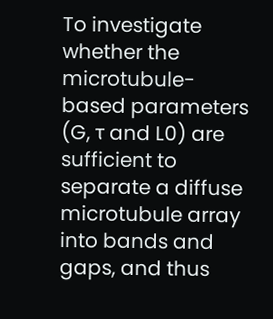To investigate whether the microtubule-based parameters (G, τ and L0) are sufficient to separate a diffuse microtubule array into bands and gaps, and thus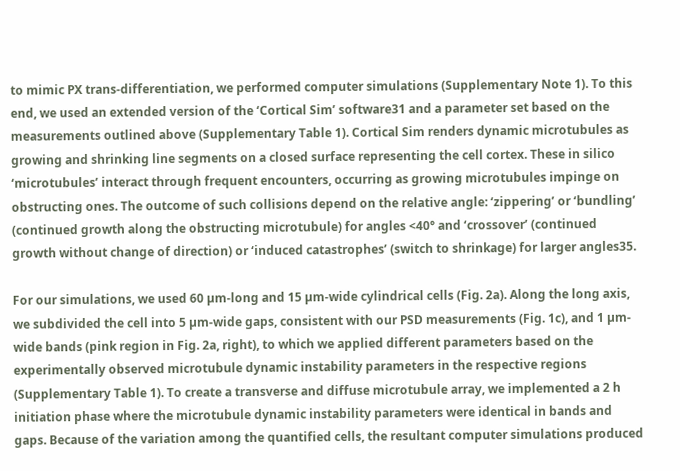to mimic PX trans-differentiation, we performed computer simulations (Supplementary Note 1). To this end, we used an extended version of the ‘Cortical Sim’ software31 and a parameter set based on the measurements outlined above (Supplementary Table 1). Cortical Sim renders dynamic microtubules as growing and shrinking line segments on a closed surface representing the cell cortex. These in silico ‘microtubules’ interact through frequent encounters, occurring as growing microtubules impinge on obstructing ones. The outcome of such collisions depend on the relative angle: ‘zippering’ or ‘bundling’ (continued growth along the obstructing microtubule) for angles <40° and ‘crossover’ (continued growth without change of direction) or ‘induced catastrophes’ (switch to shrinkage) for larger angles35.

For our simulations, we used 60 µm-long and 15 µm-wide cylindrical cells (Fig. 2a). Along the long axis, we subdivided the cell into 5 µm-wide gaps, consistent with our PSD measurements (Fig. 1c), and 1 µm-wide bands (pink region in Fig. 2a, right), to which we applied different parameters based on the experimentally observed microtubule dynamic instability parameters in the respective regions (Supplementary Table 1). To create a transverse and diffuse microtubule array, we implemented a 2 h initiation phase where the microtubule dynamic instability parameters were identical in bands and gaps. Because of the variation among the quantified cells, the resultant computer simulations produced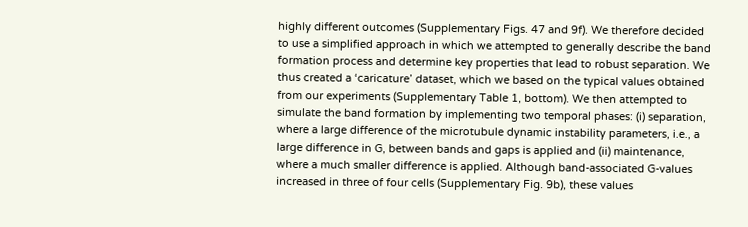highly different outcomes (Supplementary Figs. 47 and 9f). We therefore decided to use a simplified approach in which we attempted to generally describe the band formation process and determine key properties that lead to robust separation. We thus created a ‘caricature’ dataset, which we based on the typical values obtained from our experiments (Supplementary Table 1, bottom). We then attempted to simulate the band formation by implementing two temporal phases: (i) separation, where a large difference of the microtubule dynamic instability parameters, i.e., a large difference in G, between bands and gaps is applied and (ii) maintenance, where a much smaller difference is applied. Although band-associated G-values increased in three of four cells (Supplementary Fig. 9b), these values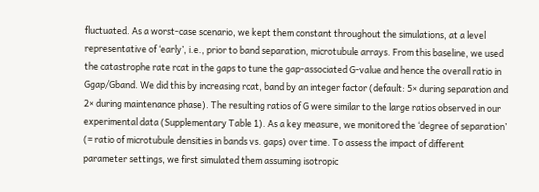fluctuated. As a worst-case scenario, we kept them constant throughout the simulations, at a level representative of ‘early’, i.e., prior to band separation, microtubule arrays. From this baseline, we used the catastrophe rate rcat in the gaps to tune the gap-associated G-value and hence the overall ratio in Ggap/Gband. We did this by increasing rcat, band by an integer factor (default: 5× during separation and 2× during maintenance phase). The resulting ratios of G were similar to the large ratios observed in our experimental data (Supplementary Table 1). As a key measure, we monitored the ‘degree of separation’ (= ratio of microtubule densities in bands vs. gaps) over time. To assess the impact of different parameter settings, we first simulated them assuming isotropic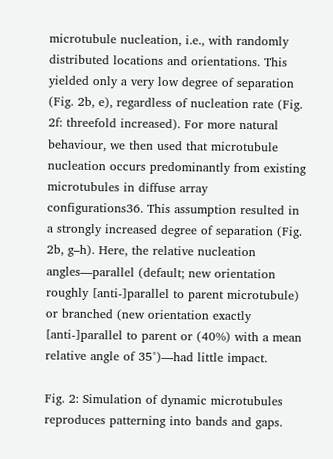microtubule nucleation, i.e., with randomly distributed locations and orientations. This yielded only a very low degree of separation (Fig. 2b, e), regardless of nucleation rate (Fig. 2f: threefold increased). For more natural behaviour, we then used that microtubule nucleation occurs predominantly from existing microtubules in diffuse array configurations36. This assumption resulted in a strongly increased degree of separation (Fig. 2b, g–h). Here, the relative nucleation angles—parallel (default; new orientation roughly [anti-]parallel to parent microtubule) or branched (new orientation exactly [anti-]parallel to parent or (40%) with a mean relative angle of 35°)—had little impact.

Fig. 2: Simulation of dynamic microtubules reproduces patterning into bands and gaps.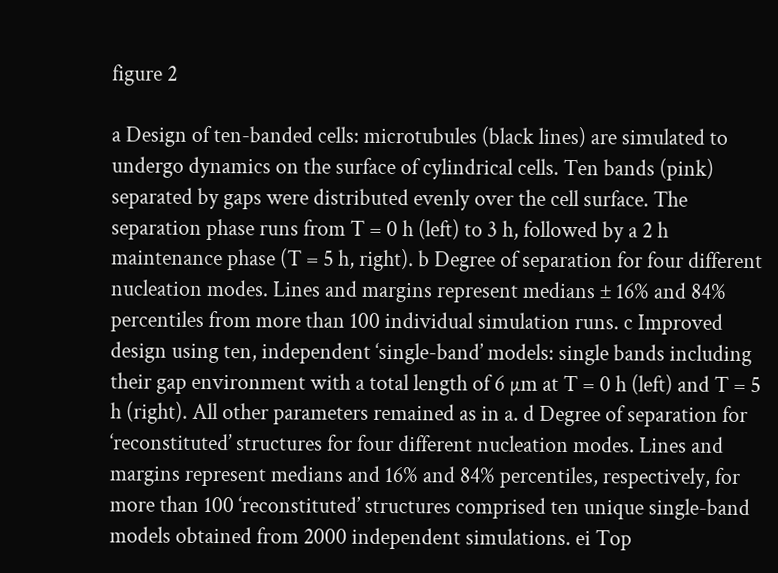figure 2

a Design of ten-banded cells: microtubules (black lines) are simulated to undergo dynamics on the surface of cylindrical cells. Ten bands (pink) separated by gaps were distributed evenly over the cell surface. The separation phase runs from T = 0 h (left) to 3 h, followed by a 2 h maintenance phase (T = 5 h, right). b Degree of separation for four different nucleation modes. Lines and margins represent medians ± 16% and 84% percentiles from more than 100 individual simulation runs. c Improved design using ten, independent ‘single-band’ models: single bands including their gap environment with a total length of 6 µm at T = 0 h (left) and T = 5 h (right). All other parameters remained as in a. d Degree of separation for ‘reconstituted’ structures for four different nucleation modes. Lines and margins represent medians and 16% and 84% percentiles, respectively, for more than 100 ‘reconstituted’ structures comprised ten unique single-band models obtained from 2000 independent simulations. ei Top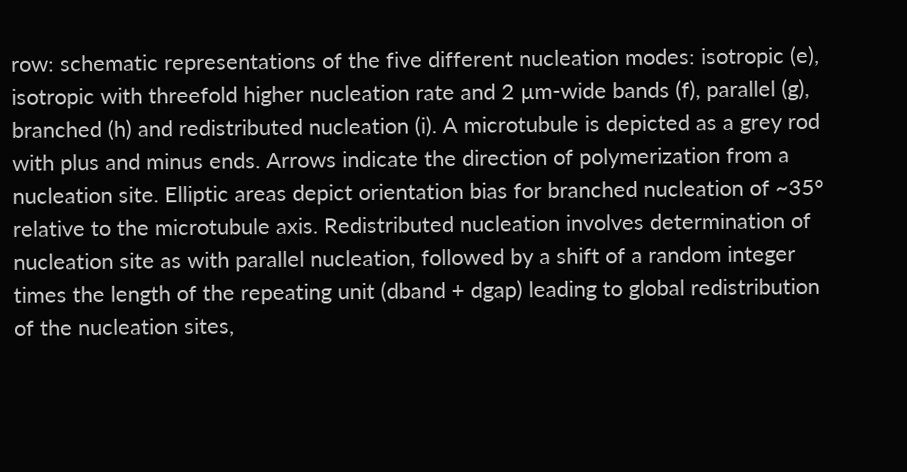row: schematic representations of the five different nucleation modes: isotropic (e), isotropic with threefold higher nucleation rate and 2 µm-wide bands (f), parallel (g), branched (h) and redistributed nucleation (i). A microtubule is depicted as a grey rod with plus and minus ends. Arrows indicate the direction of polymerization from a nucleation site. Elliptic areas depict orientation bias for branched nucleation of ~35° relative to the microtubule axis. Redistributed nucleation involves determination of nucleation site as with parallel nucleation, followed by a shift of a random integer times the length of the repeating unit (dband + dgap) leading to global redistribution of the nucleation sites,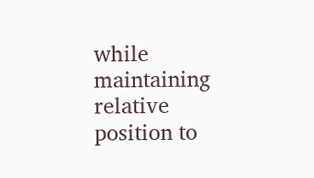while maintaining relative position to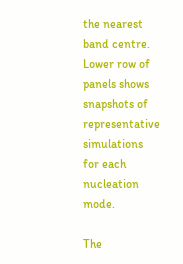the nearest band centre. Lower row of panels shows snapshots of representative simulations for each nucleation mode.

The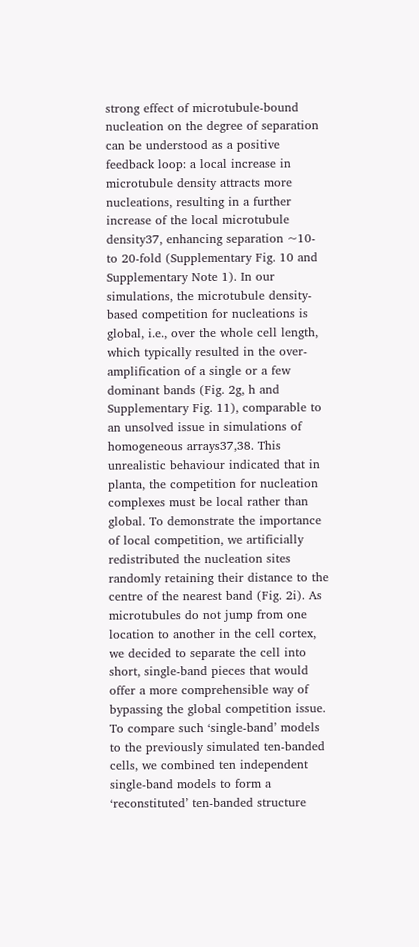strong effect of microtubule-bound nucleation on the degree of separation can be understood as a positive feedback loop: a local increase in microtubule density attracts more nucleations, resulting in a further increase of the local microtubule density37, enhancing separation ~10- to 20-fold (Supplementary Fig. 10 and Supplementary Note 1). In our simulations, the microtubule density-based competition for nucleations is global, i.e., over the whole cell length, which typically resulted in the over-amplification of a single or a few dominant bands (Fig. 2g, h and Supplementary Fig. 11), comparable to an unsolved issue in simulations of homogeneous arrays37,38. This unrealistic behaviour indicated that in planta, the competition for nucleation complexes must be local rather than global. To demonstrate the importance of local competition, we artificially redistributed the nucleation sites randomly retaining their distance to the centre of the nearest band (Fig. 2i). As microtubules do not jump from one location to another in the cell cortex, we decided to separate the cell into short, single-band pieces that would offer a more comprehensible way of bypassing the global competition issue. To compare such ‘single-band’ models to the previously simulated ten-banded cells, we combined ten independent single-band models to form a ‘reconstituted’ ten-banded structure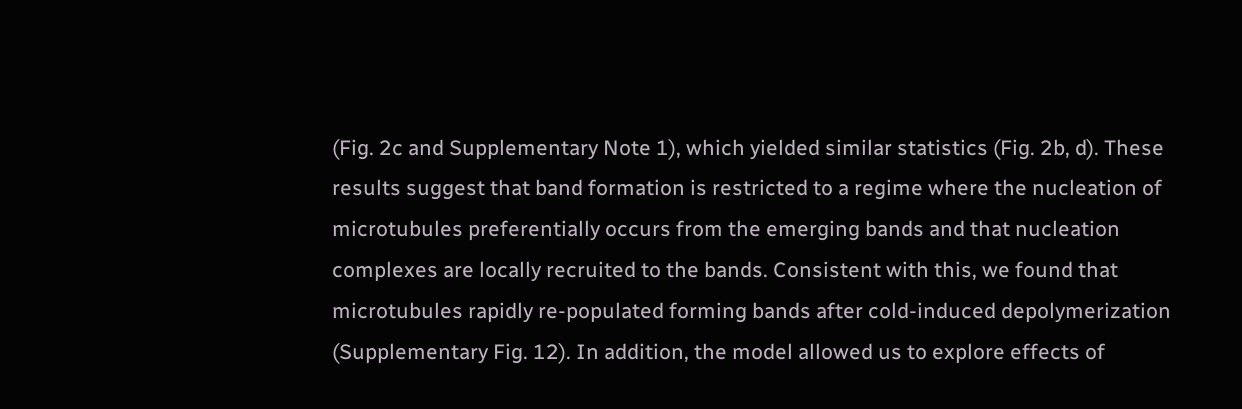(Fig. 2c and Supplementary Note 1), which yielded similar statistics (Fig. 2b, d). These results suggest that band formation is restricted to a regime where the nucleation of microtubules preferentially occurs from the emerging bands and that nucleation complexes are locally recruited to the bands. Consistent with this, we found that microtubules rapidly re-populated forming bands after cold-induced depolymerization (Supplementary Fig. 12). In addition, the model allowed us to explore effects of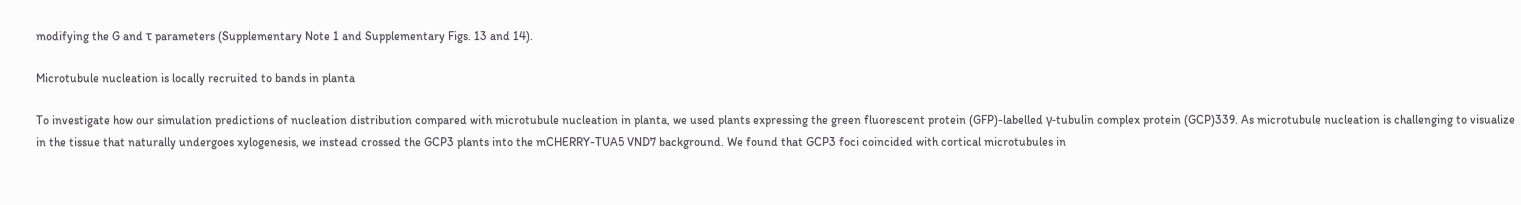modifying the G and τ parameters (Supplementary Note 1 and Supplementary Figs. 13 and 14).

Microtubule nucleation is locally recruited to bands in planta

To investigate how our simulation predictions of nucleation distribution compared with microtubule nucleation in planta, we used plants expressing the green fluorescent protein (GFP)-labelled γ-tubulin complex protein (GCP)339. As microtubule nucleation is challenging to visualize in the tissue that naturally undergoes xylogenesis, we instead crossed the GCP3 plants into the mCHERRY-TUA5 VND7 background. We found that GCP3 foci coincided with cortical microtubules in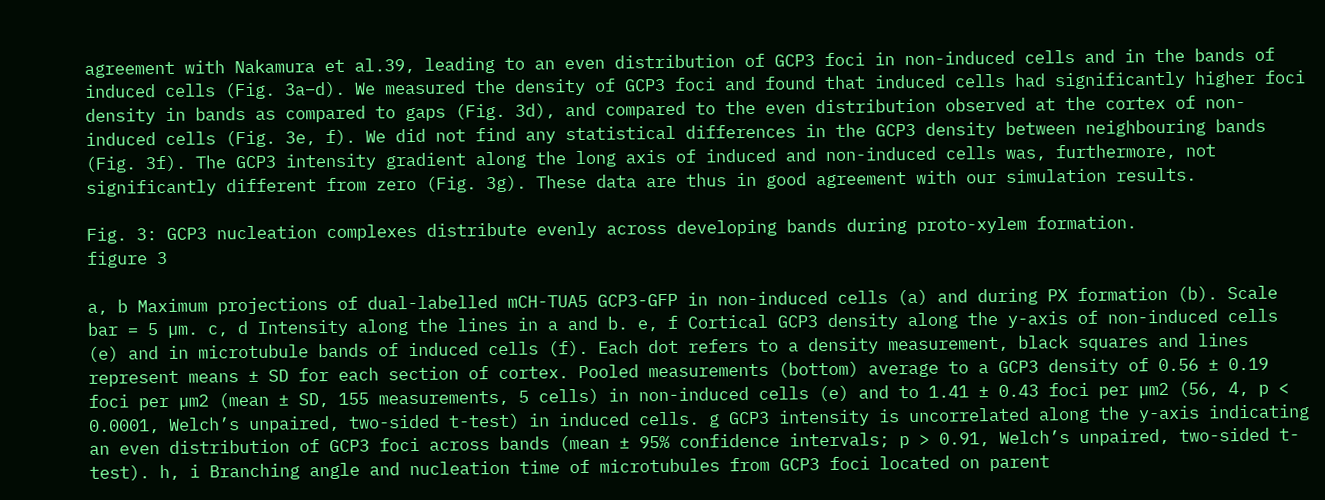agreement with Nakamura et al.39, leading to an even distribution of GCP3 foci in non-induced cells and in the bands of induced cells (Fig. 3a–d). We measured the density of GCP3 foci and found that induced cells had significantly higher foci density in bands as compared to gaps (Fig. 3d), and compared to the even distribution observed at the cortex of non-induced cells (Fig. 3e, f). We did not find any statistical differences in the GCP3 density between neighbouring bands (Fig. 3f). The GCP3 intensity gradient along the long axis of induced and non-induced cells was, furthermore, not significantly different from zero (Fig. 3g). These data are thus in good agreement with our simulation results.

Fig. 3: GCP3 nucleation complexes distribute evenly across developing bands during proto-xylem formation.
figure 3

a, b Maximum projections of dual-labelled mCH-TUA5 GCP3-GFP in non-induced cells (a) and during PX formation (b). Scale bar = 5 µm. c, d Intensity along the lines in a and b. e, f Cortical GCP3 density along the y-axis of non-induced cells (e) and in microtubule bands of induced cells (f). Each dot refers to a density measurement, black squares and lines represent means ± SD for each section of cortex. Pooled measurements (bottom) average to a GCP3 density of 0.56 ± 0.19 foci per µm2 (mean ± SD, 155 measurements, 5 cells) in non-induced cells (e) and to 1.41 ± 0.43 foci per µm2 (56, 4, p < 0.0001, Welch’s unpaired, two-sided t-test) in induced cells. g GCP3 intensity is uncorrelated along the y-axis indicating an even distribution of GCP3 foci across bands (mean ± 95% confidence intervals; p > 0.91, Welch’s unpaired, two-sided t-test). h, i Branching angle and nucleation time of microtubules from GCP3 foci located on parent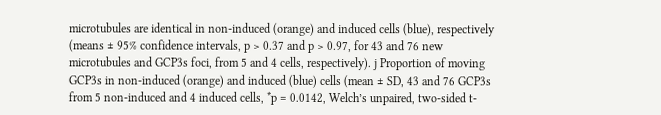microtubules are identical in non-induced (orange) and induced cells (blue), respectively (means ± 95% confidence intervals, p > 0.37 and p > 0.97, for 43 and 76 new microtubules and GCP3s foci, from 5 and 4 cells, respectively). j Proportion of moving GCP3s in non-induced (orange) and induced (blue) cells (mean ± SD, 43 and 76 GCP3s from 5 non-induced and 4 induced cells, *p = 0.0142, Welch’s unpaired, two-sided t-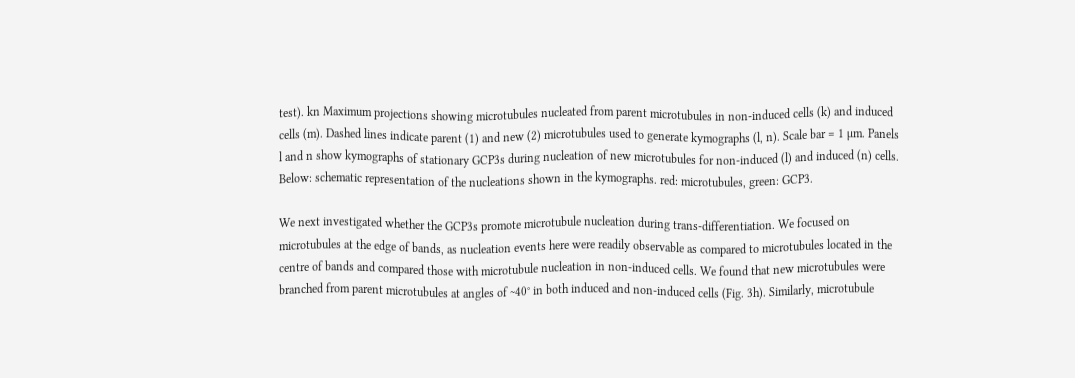test). kn Maximum projections showing microtubules nucleated from parent microtubules in non-induced cells (k) and induced cells (m). Dashed lines indicate parent (1) and new (2) microtubules used to generate kymographs (l, n). Scale bar = 1 µm. Panels l and n show kymographs of stationary GCP3s during nucleation of new microtubules for non-induced (l) and induced (n) cells. Below: schematic representation of the nucleations shown in the kymographs. red: microtubules, green: GCP3.

We next investigated whether the GCP3s promote microtubule nucleation during trans-differentiation. We focused on microtubules at the edge of bands, as nucleation events here were readily observable as compared to microtubules located in the centre of bands and compared those with microtubule nucleation in non-induced cells. We found that new microtubules were branched from parent microtubules at angles of ~40° in both induced and non-induced cells (Fig. 3h). Similarly, microtubule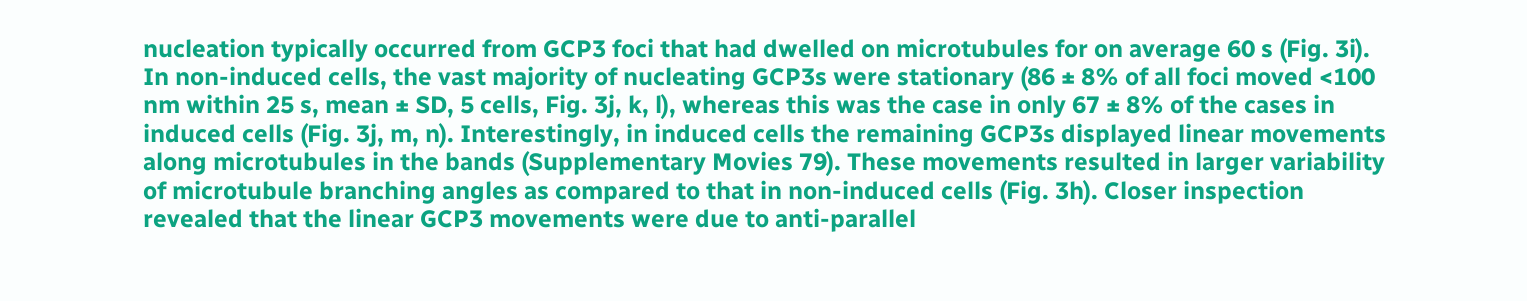nucleation typically occurred from GCP3 foci that had dwelled on microtubules for on average 60 s (Fig. 3i). In non-induced cells, the vast majority of nucleating GCP3s were stationary (86 ± 8% of all foci moved <100 nm within 25 s, mean ± SD, 5 cells, Fig. 3j, k, l), whereas this was the case in only 67 ± 8% of the cases in induced cells (Fig. 3j, m, n). Interestingly, in induced cells the remaining GCP3s displayed linear movements along microtubules in the bands (Supplementary Movies 79). These movements resulted in larger variability of microtubule branching angles as compared to that in non-induced cells (Fig. 3h). Closer inspection revealed that the linear GCP3 movements were due to anti-parallel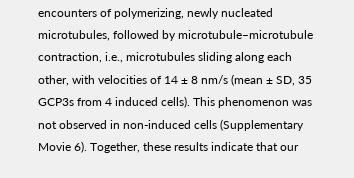encounters of polymerizing, newly nucleated microtubules, followed by microtubule–microtubule contraction, i.e., microtubules sliding along each other, with velocities of 14 ± 8 nm/s (mean ± SD, 35 GCP3s from 4 induced cells). This phenomenon was not observed in non-induced cells (Supplementary Movie 6). Together, these results indicate that our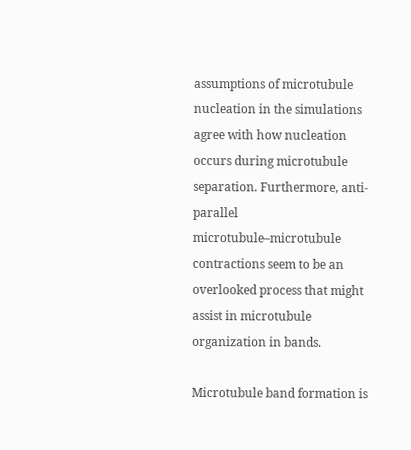assumptions of microtubule nucleation in the simulations agree with how nucleation occurs during microtubule separation. Furthermore, anti-parallel microtubule–microtubule contractions seem to be an overlooked process that might assist in microtubule organization in bands.

Microtubule band formation is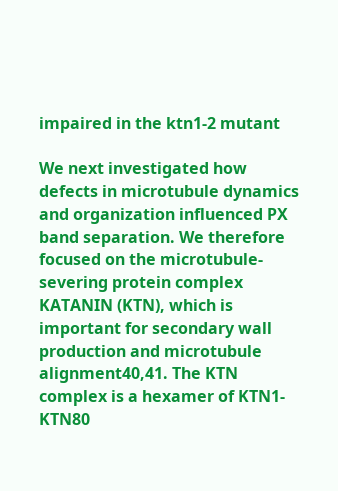impaired in the ktn1-2 mutant

We next investigated how defects in microtubule dynamics and organization influenced PX band separation. We therefore focused on the microtubule-severing protein complex KATANIN (KTN), which is important for secondary wall production and microtubule alignment40,41. The KTN complex is a hexamer of KTN1-KTN80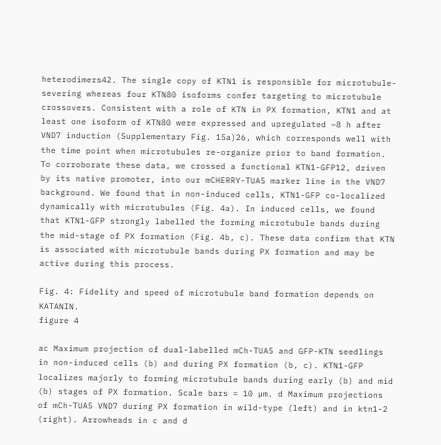heterodimers42. The single copy of KTN1 is responsible for microtubule-severing whereas four KTN80 isoforms confer targeting to microtubule crossovers. Consistent with a role of KTN in PX formation, KTN1 and at least one isoform of KTN80 were expressed and upregulated ~8 h after VND7 induction (Supplementary Fig. 15a)26, which corresponds well with the time point when microtubules re-organize prior to band formation. To corroborate these data, we crossed a functional KTN1-GFP12, driven by its native promoter, into our mCHERRY-TUA5 marker line in the VND7 background. We found that in non-induced cells, KTN1-GFP co-localized dynamically with microtubules (Fig. 4a). In induced cells, we found that KTN1-GFP strongly labelled the forming microtubule bands during the mid-stage of PX formation (Fig. 4b, c). These data confirm that KTN is associated with microtubule bands during PX formation and may be active during this process.

Fig. 4: Fidelity and speed of microtubule band formation depends on KATANIN.
figure 4

ac Maximum projection of dual-labelled mCh-TUA5 and GFP-KTN seedlings in non-induced cells (b) and during PX formation (b, c). KTN1-GFP localizes majorly to forming microtubule bands during early (b) and mid (b) stages of PX formation. Scale bars = 10 µm. d Maximum projections of mCh-TUA5 VND7 during PX formation in wild-type (left) and in ktn1-2 (right). Arrowheads in c and d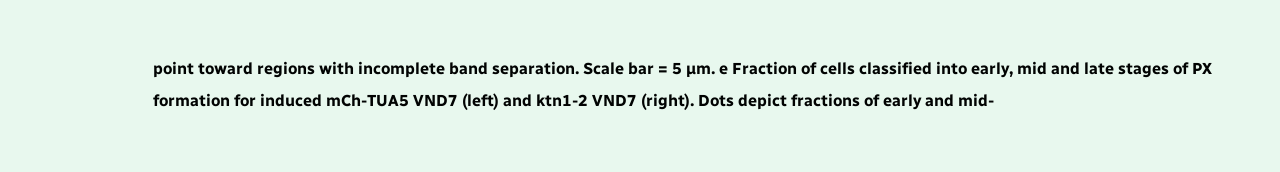point toward regions with incomplete band separation. Scale bar = 5 µm. e Fraction of cells classified into early, mid and late stages of PX formation for induced mCh-TUA5 VND7 (left) and ktn1-2 VND7 (right). Dots depict fractions of early and mid-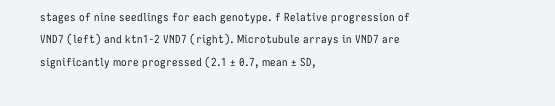stages of nine seedlings for each genotype. f Relative progression of VND7 (left) and ktn1-2 VND7 (right). Microtubule arrays in VND7 are significantly more progressed (2.1 ± 0.7, mean ± SD,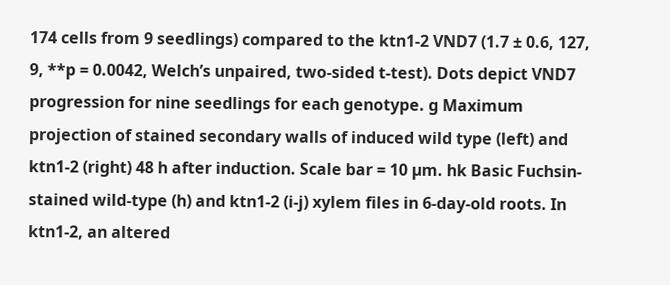174 cells from 9 seedlings) compared to the ktn1-2 VND7 (1.7 ± 0.6, 127, 9, **p = 0.0042, Welch’s unpaired, two-sided t-test). Dots depict VND7 progression for nine seedlings for each genotype. g Maximum projection of stained secondary walls of induced wild type (left) and ktn1-2 (right) 48 h after induction. Scale bar = 10 µm. hk Basic Fuchsin-stained wild-type (h) and ktn1-2 (i-j) xylem files in 6-day-old roots. In ktn1-2, an altered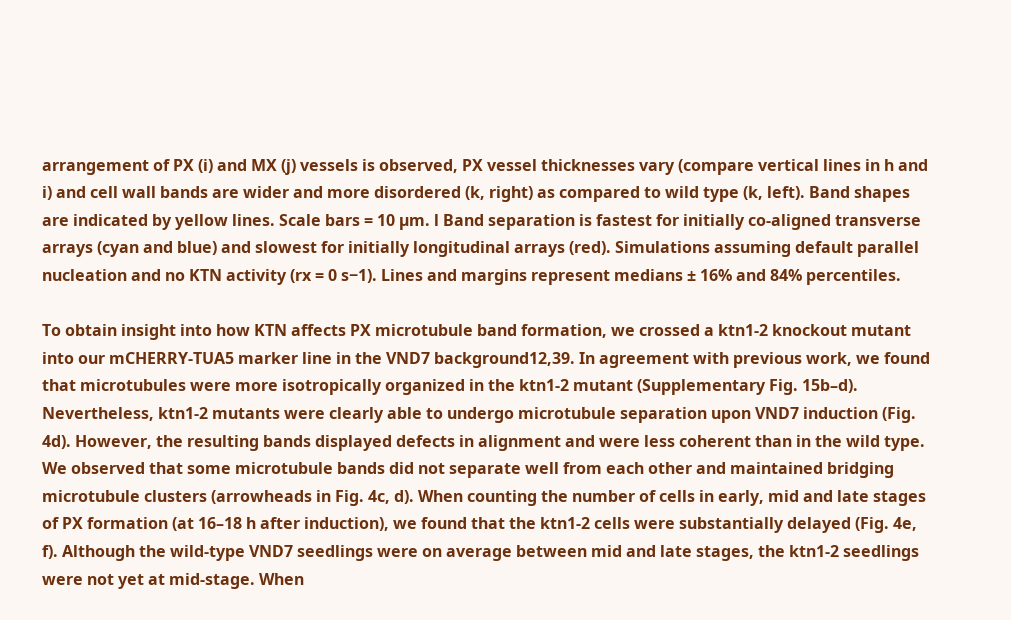arrangement of PX (i) and MX (j) vessels is observed, PX vessel thicknesses vary (compare vertical lines in h and i) and cell wall bands are wider and more disordered (k, right) as compared to wild type (k, left). Band shapes are indicated by yellow lines. Scale bars = 10 µm. l Band separation is fastest for initially co-aligned transverse arrays (cyan and blue) and slowest for initially longitudinal arrays (red). Simulations assuming default parallel nucleation and no KTN activity (rx = 0 s−1). Lines and margins represent medians ± 16% and 84% percentiles.

To obtain insight into how KTN affects PX microtubule band formation, we crossed a ktn1-2 knockout mutant into our mCHERRY-TUA5 marker line in the VND7 background12,39. In agreement with previous work, we found that microtubules were more isotropically organized in the ktn1-2 mutant (Supplementary Fig. 15b–d). Nevertheless, ktn1-2 mutants were clearly able to undergo microtubule separation upon VND7 induction (Fig. 4d). However, the resulting bands displayed defects in alignment and were less coherent than in the wild type. We observed that some microtubule bands did not separate well from each other and maintained bridging microtubule clusters (arrowheads in Fig. 4c, d). When counting the number of cells in early, mid and late stages of PX formation (at 16–18 h after induction), we found that the ktn1-2 cells were substantially delayed (Fig. 4e, f). Although the wild-type VND7 seedlings were on average between mid and late stages, the ktn1-2 seedlings were not yet at mid-stage. When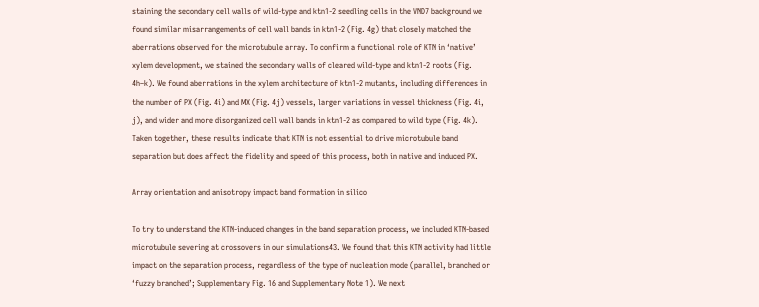staining the secondary cell walls of wild-type and ktn1-2 seedling cells in the VND7 background we found similar misarrangements of cell wall bands in ktn1-2 (Fig. 4g) that closely matched the aberrations observed for the microtubule array. To confirm a functional role of KTN in ‘native’ xylem development, we stained the secondary walls of cleared wild-type and ktn1-2 roots (Fig. 4h–k). We found aberrations in the xylem architecture of ktn1-2 mutants, including differences in the number of PX (Fig. 4i) and MX (Fig. 4j) vessels, larger variations in vessel thickness (Fig. 4i, j), and wider and more disorganized cell wall bands in ktn1-2 as compared to wild type (Fig. 4k). Taken together, these results indicate that KTN is not essential to drive microtubule band separation but does affect the fidelity and speed of this process, both in native and induced PX.

Array orientation and anisotropy impact band formation in silico

To try to understand the KTN-induced changes in the band separation process, we included KTN-based microtubule severing at crossovers in our simulations43. We found that this KTN activity had little impact on the separation process, regardless of the type of nucleation mode (parallel, branched or ‘fuzzy branched’; Supplementary Fig. 16 and Supplementary Note 1). We next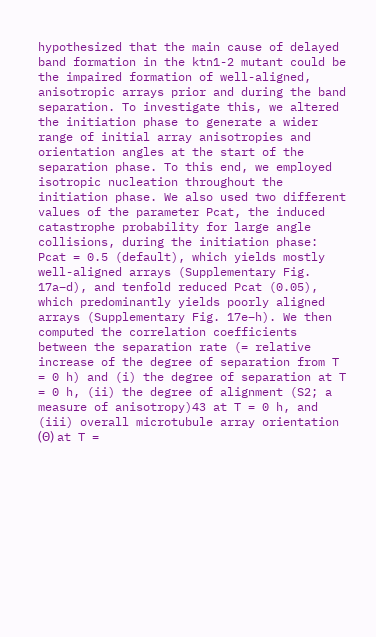hypothesized that the main cause of delayed band formation in the ktn1-2 mutant could be the impaired formation of well-aligned, anisotropic arrays prior and during the band separation. To investigate this, we altered the initiation phase to generate a wider range of initial array anisotropies and orientation angles at the start of the separation phase. To this end, we employed isotropic nucleation throughout the initiation phase. We also used two different values of the parameter Pcat, the induced catastrophe probability for large angle collisions, during the initiation phase: Pcat = 0.5 (default), which yields mostly well-aligned arrays (Supplementary Fig. 17a–d), and tenfold reduced Pcat (0.05), which predominantly yields poorly aligned arrays (Supplementary Fig. 17e–h). We then computed the correlation coefficients between the separation rate (= relative increase of the degree of separation from T = 0 h) and (i) the degree of separation at T = 0 h, (ii) the degree of alignment (S2; a measure of anisotropy)43 at T = 0 h, and (iii) overall microtubule array orientation (Θ) at T =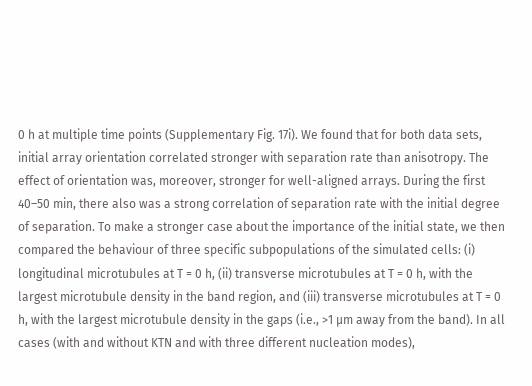0 h at multiple time points (Supplementary Fig. 17i). We found that for both data sets, initial array orientation correlated stronger with separation rate than anisotropy. The effect of orientation was, moreover, stronger for well-aligned arrays. During the first 40–50 min, there also was a strong correlation of separation rate with the initial degree of separation. To make a stronger case about the importance of the initial state, we then compared the behaviour of three specific subpopulations of the simulated cells: (i) longitudinal microtubules at T = 0 h, (ii) transverse microtubules at T = 0 h, with the largest microtubule density in the band region, and (iii) transverse microtubules at T = 0 h, with the largest microtubule density in the gaps (i.e., >1 µm away from the band). In all cases (with and without KTN and with three different nucleation modes),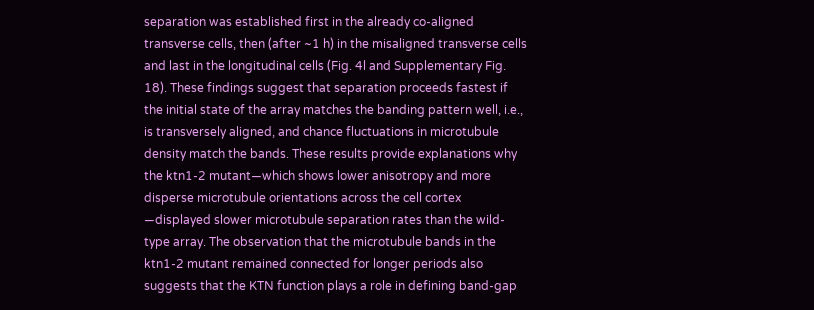separation was established first in the already co-aligned transverse cells, then (after ~1 h) in the misaligned transverse cells and last in the longitudinal cells (Fig. 4l and Supplementary Fig. 18). These findings suggest that separation proceeds fastest if the initial state of the array matches the banding pattern well, i.e., is transversely aligned, and chance fluctuations in microtubule density match the bands. These results provide explanations why the ktn1-2 mutant—which shows lower anisotropy and more disperse microtubule orientations across the cell cortex —displayed slower microtubule separation rates than the wild-type array. The observation that the microtubule bands in the ktn1-2 mutant remained connected for longer periods also suggests that the KTN function plays a role in defining band-gap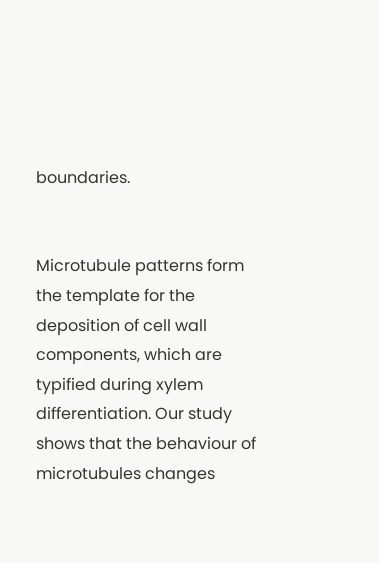boundaries.


Microtubule patterns form the template for the deposition of cell wall components, which are typified during xylem differentiation. Our study shows that the behaviour of microtubules changes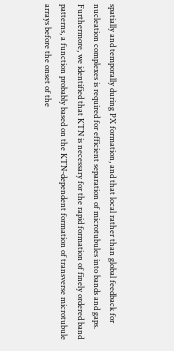spatially and temporally during PX formation, and that local rather than global feedback for nucleation complexes is required for efficient separation of microtubules into bands and gaps. Furthermore, we identified that KTN is necessary for the rapid formation of finely ordered band patterns, a function probably based on the KTN-dependent formation of transverse microtubule arrays before the onset of the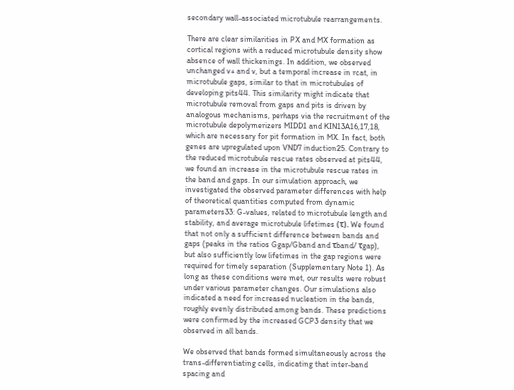secondary wall-associated microtubule rearrangements.

There are clear similarities in PX and MX formation as cortical regions with a reduced microtubule density show absence of wall thickenings. In addition, we observed unchanged v+ and v, but a temporal increase in rcat, in microtubule gaps, similar to that in microtubules of developing pits44. This similarity might indicate that microtubule removal from gaps and pits is driven by analogous mechanisms, perhaps via the recruitment of the microtubule depolymerizers MIDD1 and KIN13A16,17,18, which are necessary for pit formation in MX. In fact, both genes are upregulated upon VND7 induction25. Contrary to the reduced microtubule rescue rates observed at pits44, we found an increase in the microtubule rescue rates in the band and gaps. In our simulation approach, we investigated the observed parameter differences with help of theoretical quantities computed from dynamic parameters33: G-values, related to microtubule length and stability, and average microtubule lifetimes (τ). We found that not only a sufficient difference between bands and gaps (peaks in the ratios Ggap/Gband and τband/ τgap), but also sufficiently low lifetimes in the gap regions were required for timely separation (Supplementary Note 1). As long as these conditions were met, our results were robust under various parameter changes. Our simulations also indicated a need for increased nucleation in the bands, roughly evenly distributed among bands. These predictions were confirmed by the increased GCP3 density that we observed in all bands.

We observed that bands formed simultaneously across the trans-differentiating cells, indicating that inter-band spacing and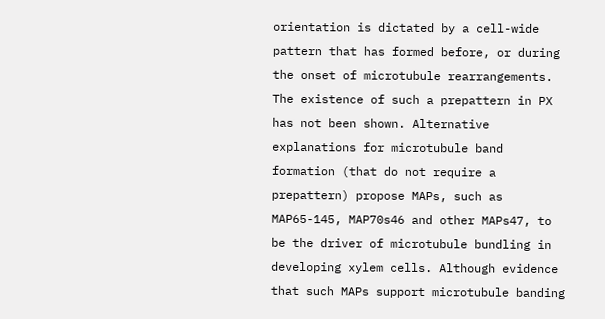orientation is dictated by a cell-wide pattern that has formed before, or during the onset of microtubule rearrangements. The existence of such a prepattern in PX has not been shown. Alternative explanations for microtubule band formation (that do not require a prepattern) propose MAPs, such as MAP65-145, MAP70s46 and other MAPs47, to be the driver of microtubule bundling in developing xylem cells. Although evidence that such MAPs support microtubule banding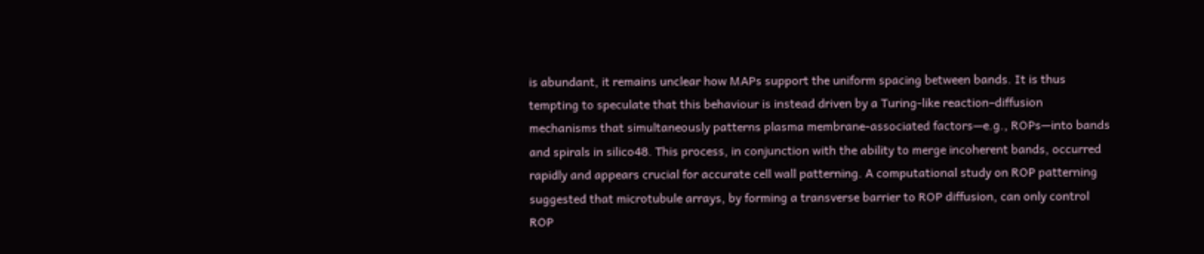is abundant, it remains unclear how MAPs support the uniform spacing between bands. It is thus tempting to speculate that this behaviour is instead driven by a Turing-like reaction–diffusion mechanisms that simultaneously patterns plasma membrane-associated factors—e.g., ROPs—into bands and spirals in silico48. This process, in conjunction with the ability to merge incoherent bands, occurred rapidly and appears crucial for accurate cell wall patterning. A computational study on ROP patterning suggested that microtubule arrays, by forming a transverse barrier to ROP diffusion, can only control ROP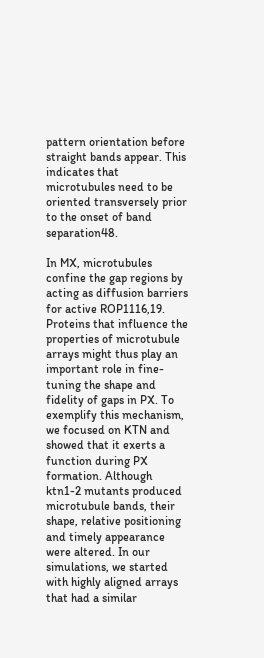pattern orientation before straight bands appear. This indicates that microtubules need to be oriented transversely prior to the onset of band separation48.

In MX, microtubules confine the gap regions by acting as diffusion barriers for active ROP1116,19. Proteins that influence the properties of microtubule arrays might thus play an important role in fine-tuning the shape and fidelity of gaps in PX. To exemplify this mechanism, we focused on KTN and showed that it exerts a function during PX formation. Although ktn1-2 mutants produced microtubule bands, their shape, relative positioning and timely appearance were altered. In our simulations, we started with highly aligned arrays that had a similar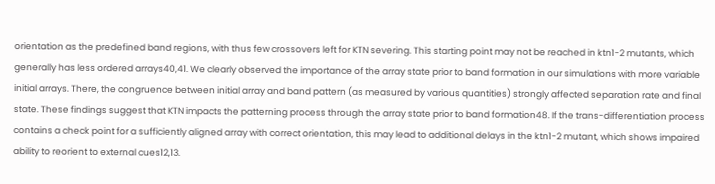orientation as the predefined band regions, with thus few crossovers left for KTN severing. This starting point may not be reached in ktn1-2 mutants, which generally has less ordered arrays40,41. We clearly observed the importance of the array state prior to band formation in our simulations with more variable initial arrays. There, the congruence between initial array and band pattern (as measured by various quantities) strongly affected separation rate and final state. These findings suggest that KTN impacts the patterning process through the array state prior to band formation48. If the trans-differentiation process contains a check point for a sufficiently aligned array with correct orientation, this may lead to additional delays in the ktn1-2 mutant, which shows impaired ability to reorient to external cues12,13.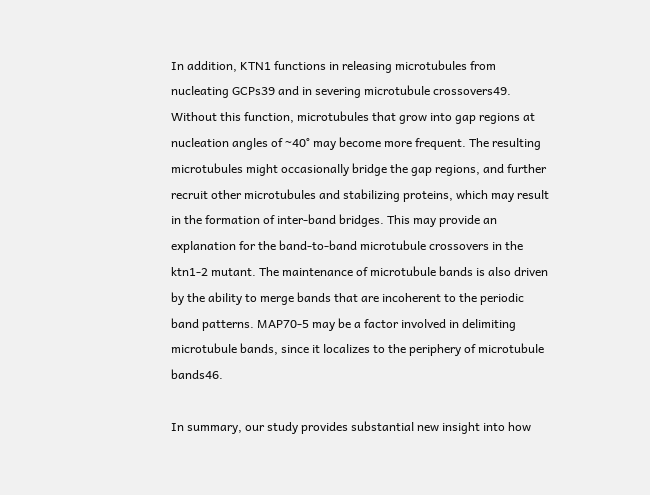In addition, KTN1 functions in releasing microtubules from nucleating GCPs39 and in severing microtubule crossovers49. Without this function, microtubules that grow into gap regions at nucleation angles of ~40° may become more frequent. The resulting microtubules might occasionally bridge the gap regions, and further recruit other microtubules and stabilizing proteins, which may result in the formation of inter-band bridges. This may provide an explanation for the band-to-band microtubule crossovers in the ktn1-2 mutant. The maintenance of microtubule bands is also driven by the ability to merge bands that are incoherent to the periodic band patterns. MAP70-5 may be a factor involved in delimiting microtubule bands, since it localizes to the periphery of microtubule bands46.

In summary, our study provides substantial new insight into how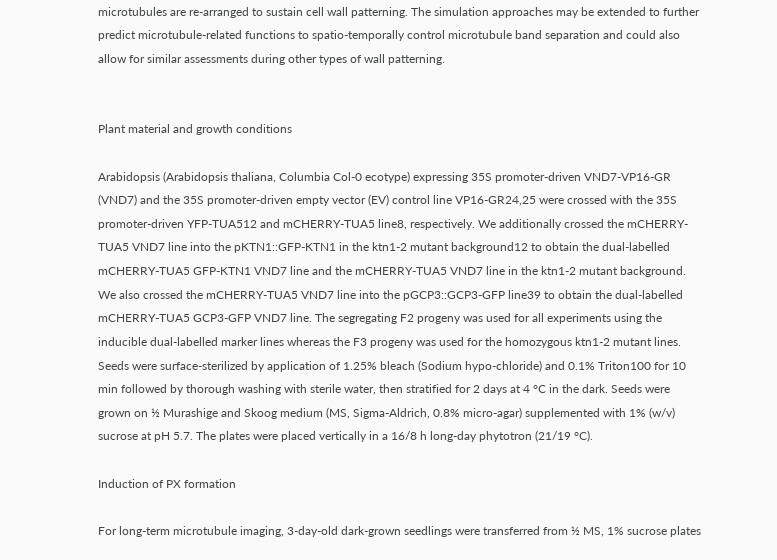microtubules are re-arranged to sustain cell wall patterning. The simulation approaches may be extended to further predict microtubule-related functions to spatio-temporally control microtubule band separation and could also allow for similar assessments during other types of wall patterning.


Plant material and growth conditions

Arabidopsis (Arabidopsis thaliana, Columbia Col-0 ecotype) expressing 35S promoter-driven VND7-VP16-GR (VND7) and the 35S promoter-driven empty vector (EV) control line VP16-GR24,25 were crossed with the 35S promoter-driven YFP-TUA512 and mCHERRY-TUA5 line8, respectively. We additionally crossed the mCHERRY-TUA5 VND7 line into the pKTN1::GFP-KTN1 in the ktn1-2 mutant background12 to obtain the dual-labelled mCHERRY-TUA5 GFP-KTN1 VND7 line and the mCHERRY-TUA5 VND7 line in the ktn1-2 mutant background. We also crossed the mCHERRY-TUA5 VND7 line into the pGCP3::GCP3-GFP line39 to obtain the dual-labelled mCHERRY-TUA5 GCP3-GFP VND7 line. The segregating F2 progeny was used for all experiments using the inducible dual-labelled marker lines whereas the F3 progeny was used for the homozygous ktn1-2 mutant lines. Seeds were surface-sterilized by application of 1.25% bleach (Sodium hypo-chloride) and 0.1% Triton100 for 10 min followed by thorough washing with sterile water, then stratified for 2 days at 4 °C in the dark. Seeds were grown on ½ Murashige and Skoog medium (MS, Sigma-Aldrich, 0.8% micro-agar) supplemented with 1% (w/v) sucrose at pH 5.7. The plates were placed vertically in a 16/8 h long-day phytotron (21/19 °C).

Induction of PX formation

For long-term microtubule imaging, 3-day-old dark-grown seedlings were transferred from ½ MS, 1% sucrose plates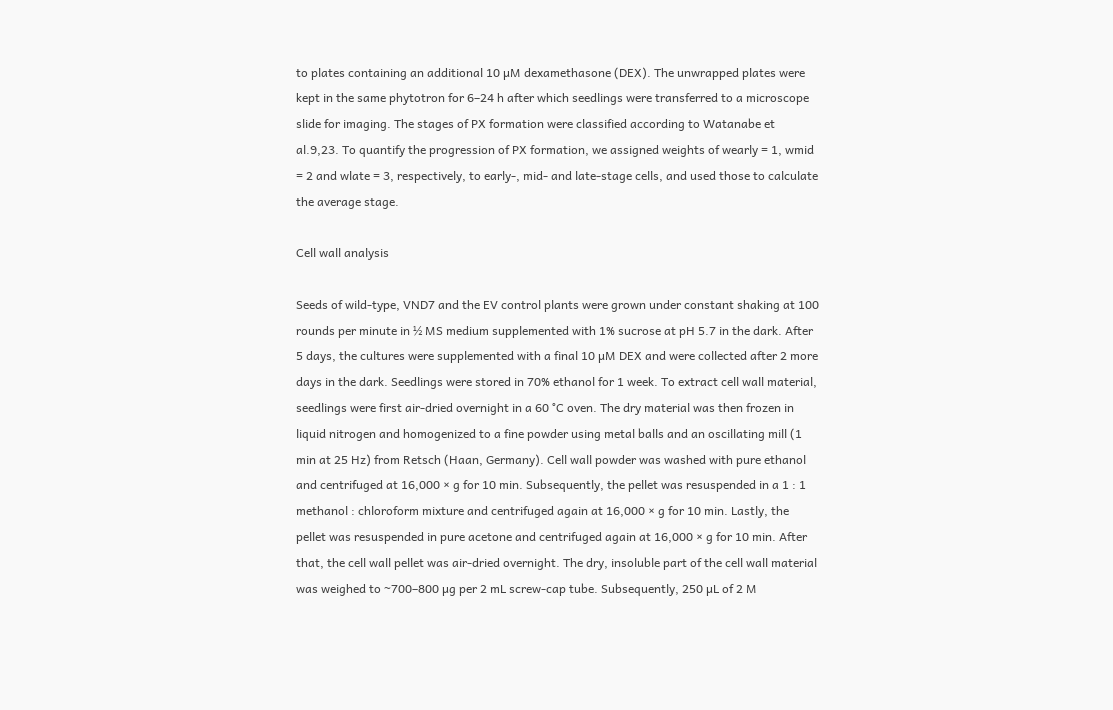to plates containing an additional 10 µM dexamethasone (DEX). The unwrapped plates were kept in the same phytotron for 6–24 h after which seedlings were transferred to a microscope slide for imaging. The stages of PX formation were classified according to Watanabe et al.9,23. To quantify the progression of PX formation, we assigned weights of wearly = 1, wmid = 2 and wlate = 3, respectively, to early-, mid- and late-stage cells, and used those to calculate the average stage.

Cell wall analysis

Seeds of wild-type, VND7 and the EV control plants were grown under constant shaking at 100 rounds per minute in ½ MS medium supplemented with 1% sucrose at pH 5.7 in the dark. After 5 days, the cultures were supplemented with a final 10 µM DEX and were collected after 2 more days in the dark. Seedlings were stored in 70% ethanol for 1 week. To extract cell wall material, seedlings were first air-dried overnight in a 60 °C oven. The dry material was then frozen in liquid nitrogen and homogenized to a fine powder using metal balls and an oscillating mill (1 min at 25 Hz) from Retsch (Haan, Germany). Cell wall powder was washed with pure ethanol and centrifuged at 16,000 × g for 10 min. Subsequently, the pellet was resuspended in a 1 : 1 methanol : chloroform mixture and centrifuged again at 16,000 × g for 10 min. Lastly, the pellet was resuspended in pure acetone and centrifuged again at 16,000 × g for 10 min. After that, the cell wall pellet was air-dried overnight. The dry, insoluble part of the cell wall material was weighed to ~700–800 µg per 2 mL screw-cap tube. Subsequently, 250 µL of 2 M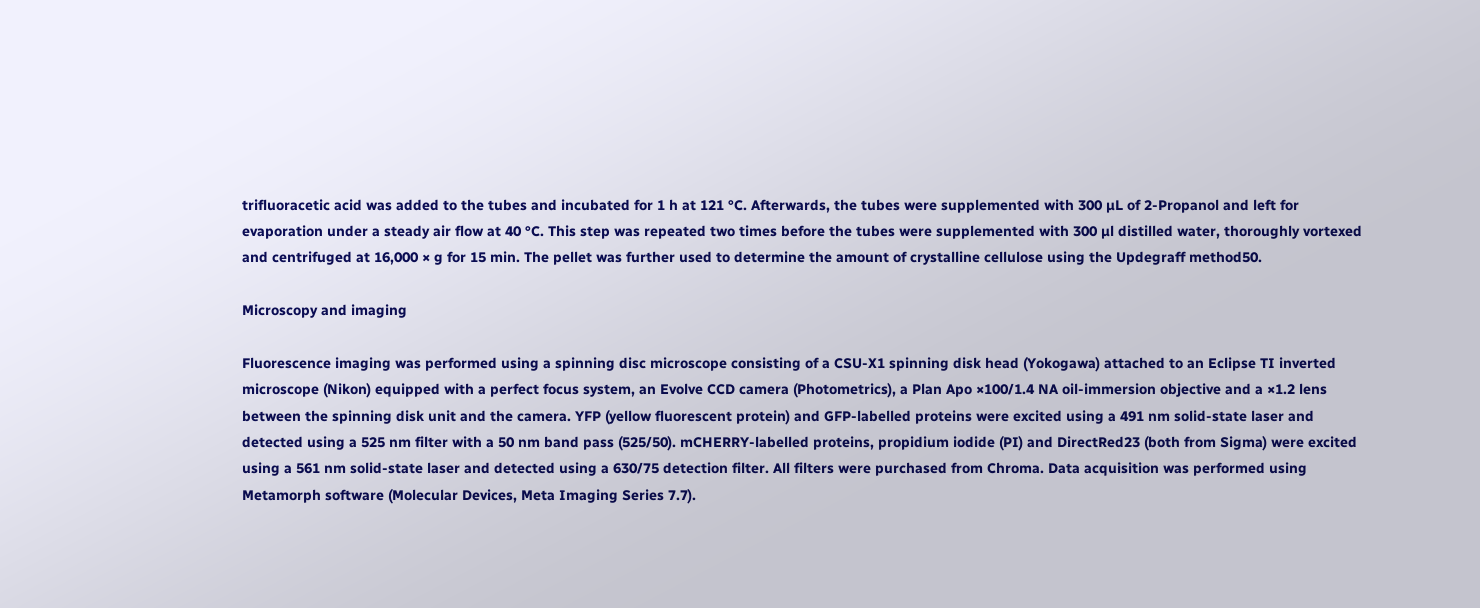trifluoracetic acid was added to the tubes and incubated for 1 h at 121 °C. Afterwards, the tubes were supplemented with 300 µL of 2-Propanol and left for evaporation under a steady air flow at 40 °C. This step was repeated two times before the tubes were supplemented with 300 µl distilled water, thoroughly vortexed and centrifuged at 16,000 × g for 15 min. The pellet was further used to determine the amount of crystalline cellulose using the Updegraff method50.

Microscopy and imaging

Fluorescence imaging was performed using a spinning disc microscope consisting of a CSU-X1 spinning disk head (Yokogawa) attached to an Eclipse TI inverted microscope (Nikon) equipped with a perfect focus system, an Evolve CCD camera (Photometrics), a Plan Apo ×100/1.4 NA oil-immersion objective and a ×1.2 lens between the spinning disk unit and the camera. YFP (yellow fluorescent protein) and GFP-labelled proteins were excited using a 491 nm solid-state laser and detected using a 525 nm filter with a 50 nm band pass (525/50). mCHERRY-labelled proteins, propidium iodide (PI) and DirectRed23 (both from Sigma) were excited using a 561 nm solid-state laser and detected using a 630/75 detection filter. All filters were purchased from Chroma. Data acquisition was performed using Metamorph software (Molecular Devices, Meta Imaging Series 7.7).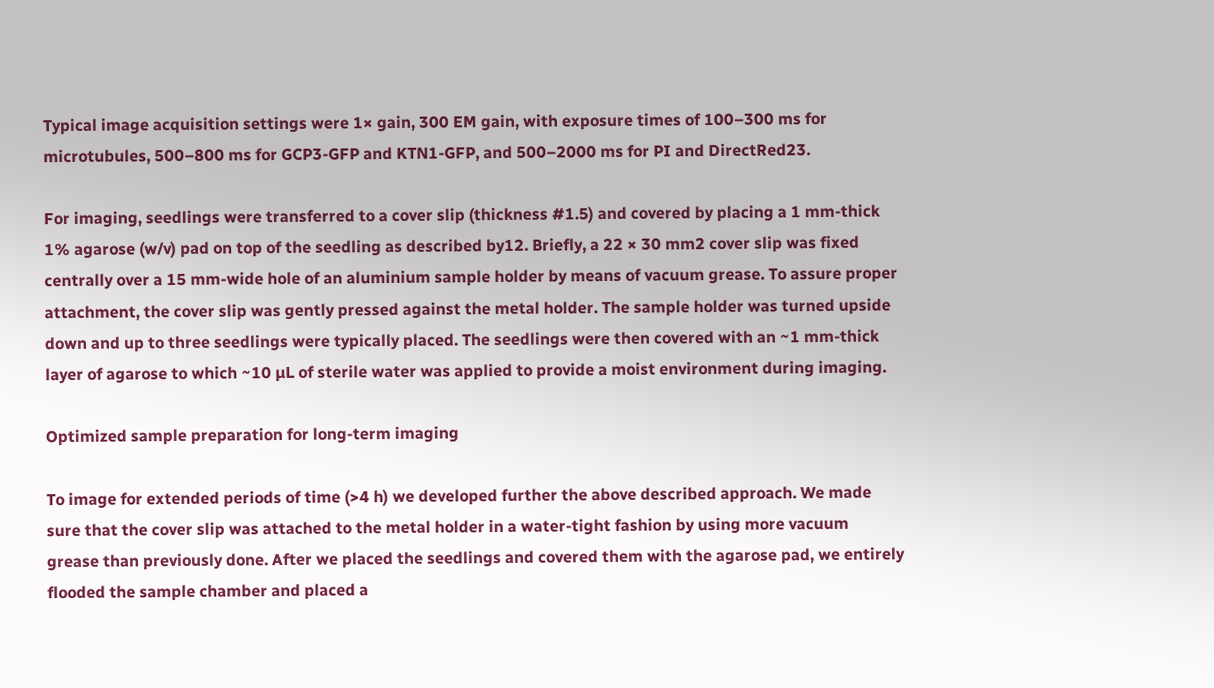Typical image acquisition settings were 1× gain, 300 EM gain, with exposure times of 100–300 ms for microtubules, 500–800 ms for GCP3-GFP and KTN1-GFP, and 500–2000 ms for PI and DirectRed23.

For imaging, seedlings were transferred to a cover slip (thickness #1.5) and covered by placing a 1 mm-thick 1% agarose (w/v) pad on top of the seedling as described by12. Briefly, a 22 × 30 mm2 cover slip was fixed centrally over a 15 mm-wide hole of an aluminium sample holder by means of vacuum grease. To assure proper attachment, the cover slip was gently pressed against the metal holder. The sample holder was turned upside down and up to three seedlings were typically placed. The seedlings were then covered with an ~1 mm-thick layer of agarose to which ~10 µL of sterile water was applied to provide a moist environment during imaging.

Optimized sample preparation for long-term imaging

To image for extended periods of time (>4 h) we developed further the above described approach. We made sure that the cover slip was attached to the metal holder in a water-tight fashion by using more vacuum grease than previously done. After we placed the seedlings and covered them with the agarose pad, we entirely flooded the sample chamber and placed a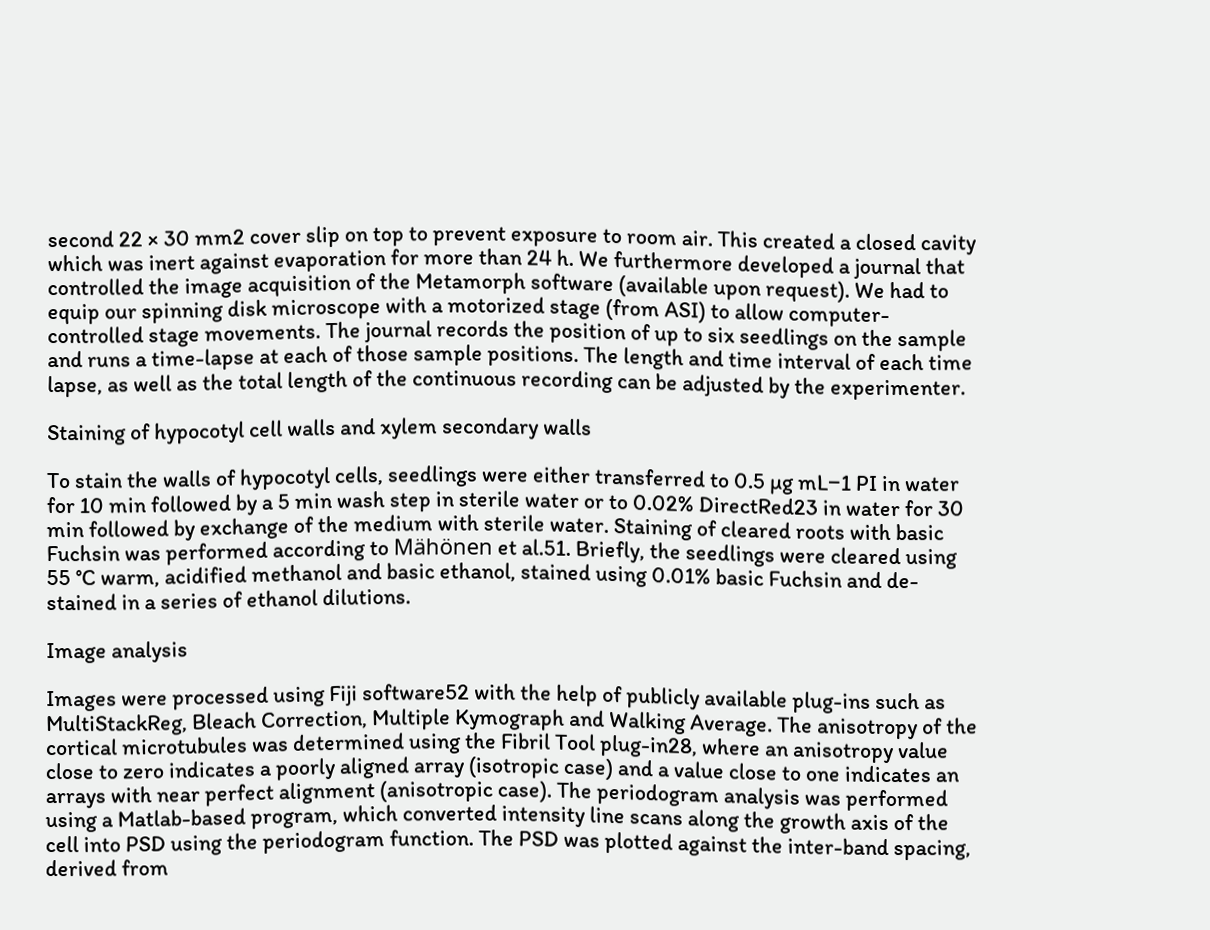second 22 × 30 mm2 cover slip on top to prevent exposure to room air. This created a closed cavity which was inert against evaporation for more than 24 h. We furthermore developed a journal that controlled the image acquisition of the Metamorph software (available upon request). We had to equip our spinning disk microscope with a motorized stage (from ASI) to allow computer-controlled stage movements. The journal records the position of up to six seedlings on the sample and runs a time-lapse at each of those sample positions. The length and time interval of each time lapse, as well as the total length of the continuous recording can be adjusted by the experimenter.

Staining of hypocotyl cell walls and xylem secondary walls

To stain the walls of hypocotyl cells, seedlings were either transferred to 0.5 µg mL−1 PI in water for 10 min followed by a 5 min wash step in sterile water or to 0.02% DirectRed23 in water for 30 min followed by exchange of the medium with sterile water. Staining of cleared roots with basic Fuchsin was performed according to Mähönen et al.51. Briefly, the seedlings were cleared using 55 °C warm, acidified methanol and basic ethanol, stained using 0.01% basic Fuchsin and de-stained in a series of ethanol dilutions.

Image analysis

Images were processed using Fiji software52 with the help of publicly available plug-ins such as MultiStackReg, Bleach Correction, Multiple Kymograph and Walking Average. The anisotropy of the cortical microtubules was determined using the Fibril Tool plug-in28, where an anisotropy value close to zero indicates a poorly aligned array (isotropic case) and a value close to one indicates an arrays with near perfect alignment (anisotropic case). The periodogram analysis was performed using a Matlab-based program, which converted intensity line scans along the growth axis of the cell into PSD using the periodogram function. The PSD was plotted against the inter-band spacing, derived from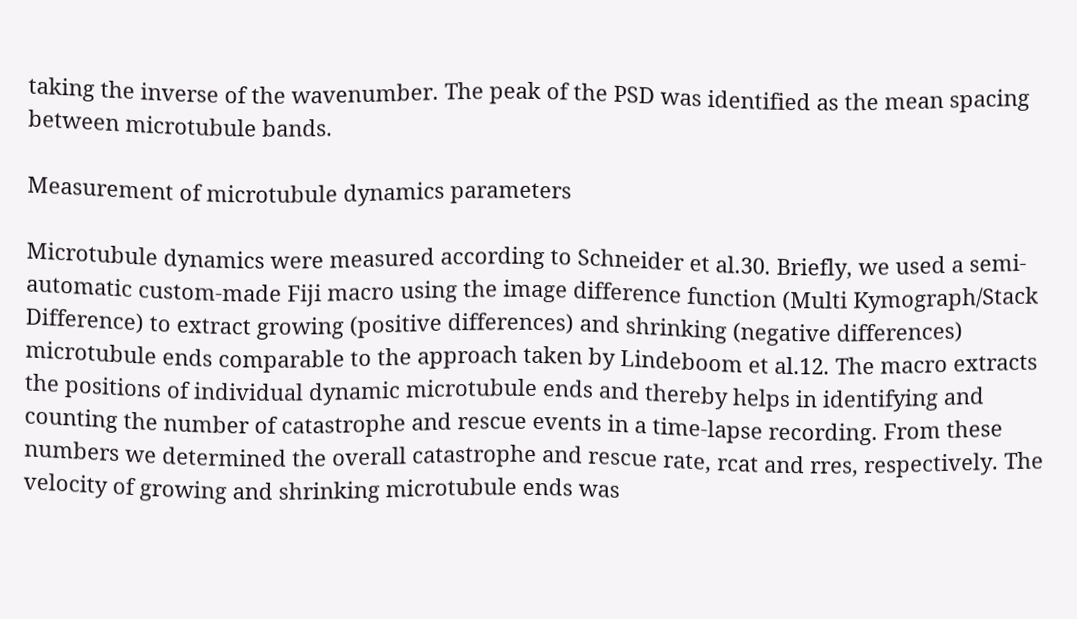taking the inverse of the wavenumber. The peak of the PSD was identified as the mean spacing between microtubule bands.

Measurement of microtubule dynamics parameters

Microtubule dynamics were measured according to Schneider et al.30. Briefly, we used a semi-automatic custom-made Fiji macro using the image difference function (Multi Kymograph/Stack Difference) to extract growing (positive differences) and shrinking (negative differences) microtubule ends comparable to the approach taken by Lindeboom et al.12. The macro extracts the positions of individual dynamic microtubule ends and thereby helps in identifying and counting the number of catastrophe and rescue events in a time-lapse recording. From these numbers we determined the overall catastrophe and rescue rate, rcat and rres, respectively. The velocity of growing and shrinking microtubule ends was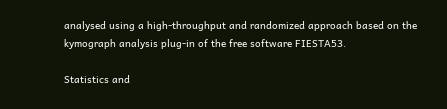analysed using a high-throughput and randomized approach based on the kymograph analysis plug-in of the free software FIESTA53.

Statistics and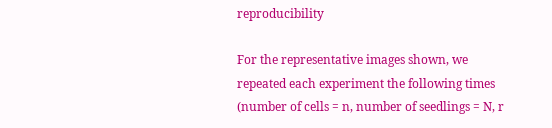reproducibility

For the representative images shown, we repeated each experiment the following times (number of cells = n, number of seedlings = N, r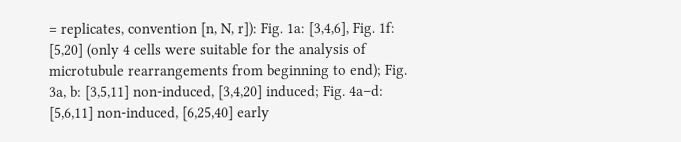= replicates, convention [n, N, r]): Fig. 1a: [3,4,6], Fig. 1f: [5,20] (only 4 cells were suitable for the analysis of microtubule rearrangements from beginning to end); Fig. 3a, b: [3,5,11] non-induced, [3,4,20] induced; Fig. 4a–d: [5,6,11] non-induced, [6,25,40] early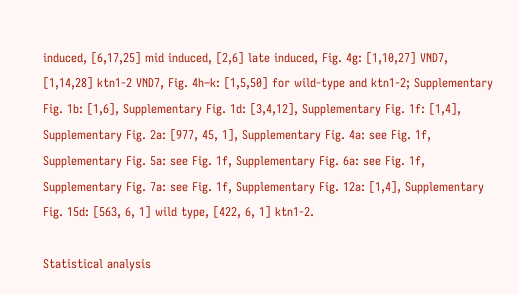induced, [6,17,25] mid induced, [2,6] late induced, Fig. 4g: [1,10,27] VND7, [1,14,28] ktn1-2 VND7, Fig. 4h–k: [1,5,50] for wild-type and ktn1-2; Supplementary Fig. 1b: [1,6], Supplementary Fig. 1d: [3,4,12], Supplementary Fig. 1f: [1,4], Supplementary Fig. 2a: [977, 45, 1], Supplementary Fig. 4a: see Fig. 1f, Supplementary Fig. 5a: see Fig. 1f, Supplementary Fig. 6a: see Fig. 1f, Supplementary Fig. 7a: see Fig. 1f, Supplementary Fig. 12a: [1,4], Supplementary Fig. 15d: [563, 6, 1] wild type, [422, 6, 1] ktn1-2.

Statistical analysis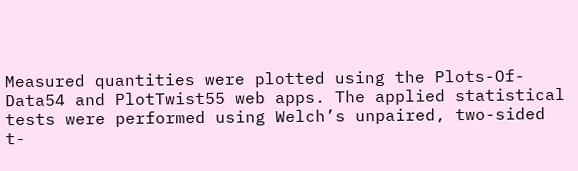Measured quantities were plotted using the Plots-Of-Data54 and PlotTwist55 web apps. The applied statistical tests were performed using Welch’s unpaired, two-sided t-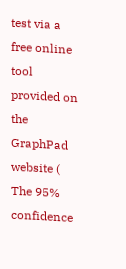test via a free online tool provided on the GraphPad website ( The 95% confidence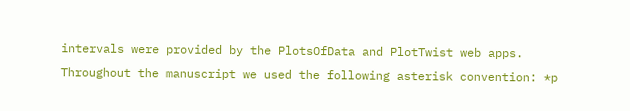intervals were provided by the PlotsOfData and PlotTwist web apps. Throughout the manuscript we used the following asterisk convention: *p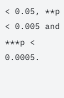< 0.05, **p < 0.005 and ***p < 0.0005.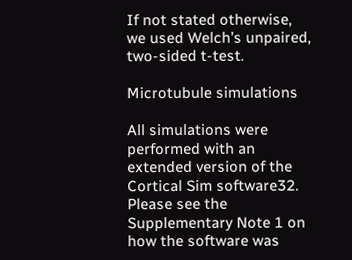If not stated otherwise, we used Welch’s unpaired, two-sided t-test.

Microtubule simulations

All simulations were performed with an extended version of the Cortical Sim software32. Please see the Supplementary Note 1 on how the software was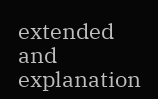extended and explanation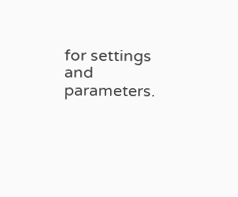for settings and parameters.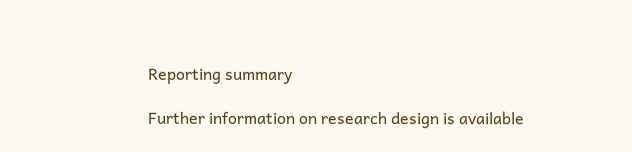Reporting summary

Further information on research design is available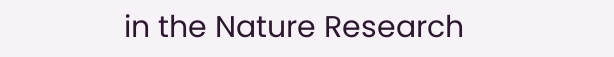in the Nature Research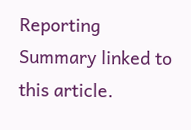Reporting Summary linked to this article.